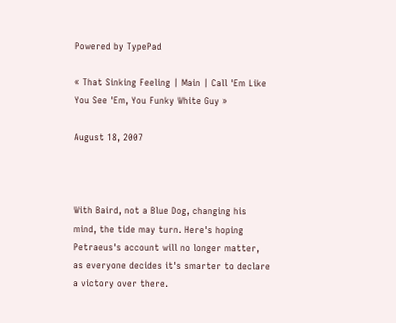Powered by TypePad

« That Sinking Feeling | Main | Call 'Em Like You See 'Em, You Funky White Guy »

August 18, 2007



With Baird, not a Blue Dog, changing his mind, the tide may turn. Here's hoping Petraeus's account will no longer matter, as everyone decides it's smarter to declare a victory over there.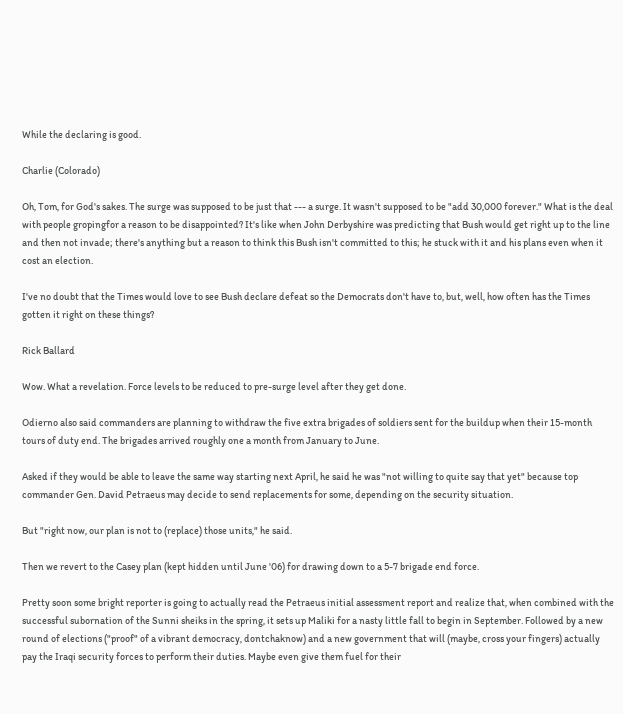While the declaring is good.

Charlie (Colorado)

Oh, Tom, for God's sakes. The surge was supposed to be just that --- a surge. It wasn't supposed to be "add 30,000 forever." What is the deal with people gropingfor a reason to be disappointed? It's like when John Derbyshire was predicting that Bush would get right up to the line and then not invade; there's anything but a reason to think this Bush isn't committed to this; he stuck with it and his plans even when it cost an election.

I've no doubt that the Times would love to see Bush declare defeat so the Democrats don't have to, but, well, how often has the Times gotten it right on these things?

Rick Ballard

Wow. What a revelation. Force levels to be reduced to pre-surge level after they get done.

Odierno also said commanders are planning to withdraw the five extra brigades of soldiers sent for the buildup when their 15-month tours of duty end. The brigades arrived roughly one a month from January to June.

Asked if they would be able to leave the same way starting next April, he said he was "not willing to quite say that yet" because top commander Gen. David Petraeus may decide to send replacements for some, depending on the security situation.

But "right now, our plan is not to (replace) those units," he said.

Then we revert to the Casey plan (kept hidden until June '06) for drawing down to a 5-7 brigade end force.

Pretty soon some bright reporter is going to actually read the Petraeus initial assessment report and realize that, when combined with the successful subornation of the Sunni sheiks in the spring, it sets up Maliki for a nasty little fall to begin in September. Followed by a new round of elections ("proof" of a vibrant democracy, dontchaknow) and a new government that will (maybe, cross your fingers) actually pay the Iraqi security forces to perform their duties. Maybe even give them fuel for their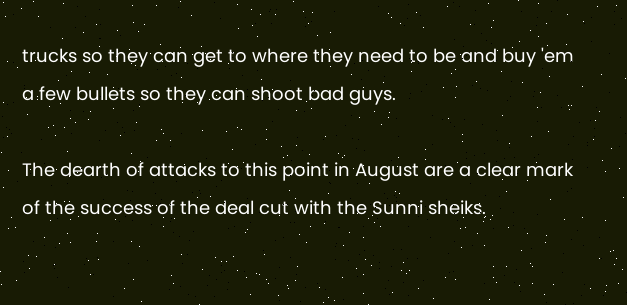trucks so they can get to where they need to be and buy 'em a few bullets so they can shoot bad guys.

The dearth of attacks to this point in August are a clear mark of the success of the deal cut with the Sunni sheiks.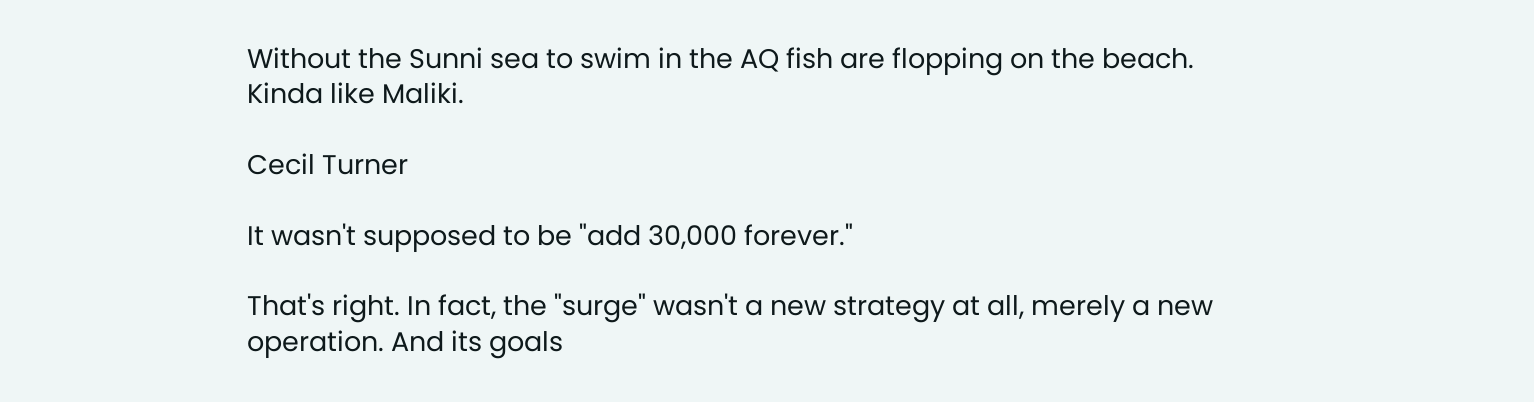Without the Sunni sea to swim in the AQ fish are flopping on the beach. Kinda like Maliki.

Cecil Turner

It wasn't supposed to be "add 30,000 forever."

That's right. In fact, the "surge" wasn't a new strategy at all, merely a new operation. And its goals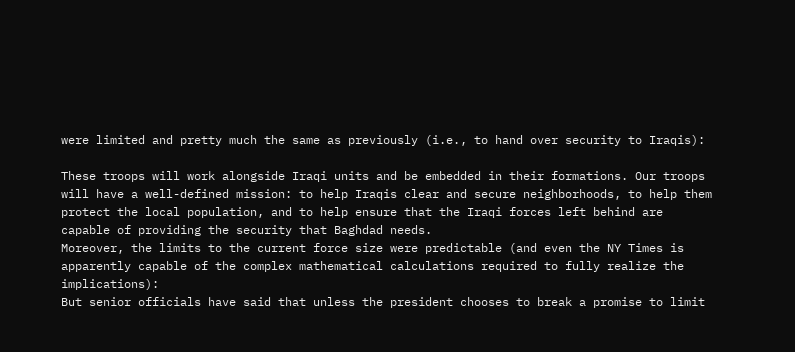were limited and pretty much the same as previously (i.e., to hand over security to Iraqis):

These troops will work alongside Iraqi units and be embedded in their formations. Our troops will have a well-defined mission: to help Iraqis clear and secure neighborhoods, to help them protect the local population, and to help ensure that the Iraqi forces left behind are capable of providing the security that Baghdad needs.
Moreover, the limits to the current force size were predictable (and even the NY Times is apparently capable of the complex mathematical calculations required to fully realize the implications):
But senior officials have said that unless the president chooses to break a promise to limit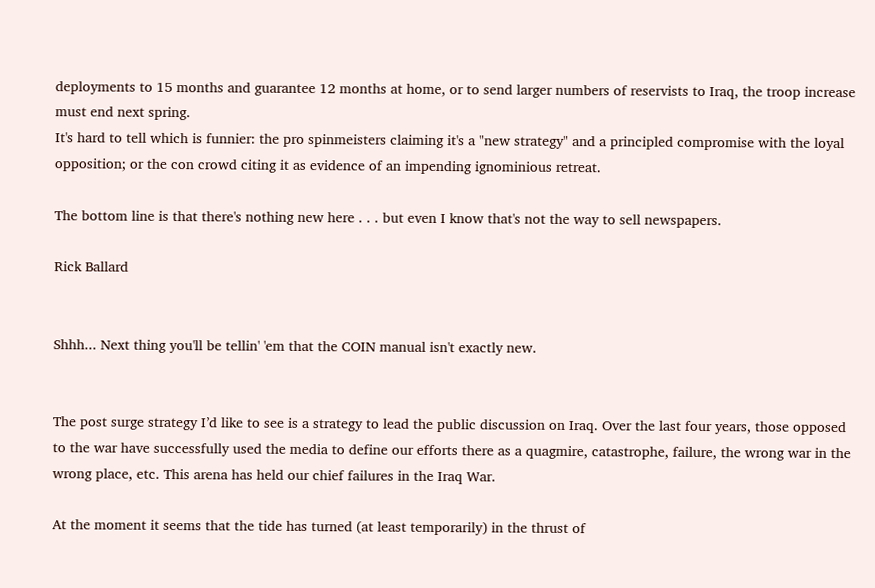deployments to 15 months and guarantee 12 months at home, or to send larger numbers of reservists to Iraq, the troop increase must end next spring.
It's hard to tell which is funnier: the pro spinmeisters claiming it's a "new strategy" and a principled compromise with the loyal opposition; or the con crowd citing it as evidence of an impending ignominious retreat.

The bottom line is that there's nothing new here . . . but even I know that's not the way to sell newspapers.

Rick Ballard


Shhh... Next thing you'll be tellin' 'em that the COIN manual isn't exactly new.


The post surge strategy I’d like to see is a strategy to lead the public discussion on Iraq. Over the last four years, those opposed to the war have successfully used the media to define our efforts there as a quagmire, catastrophe, failure, the wrong war in the wrong place, etc. This arena has held our chief failures in the Iraq War.

At the moment it seems that the tide has turned (at least temporarily) in the thrust of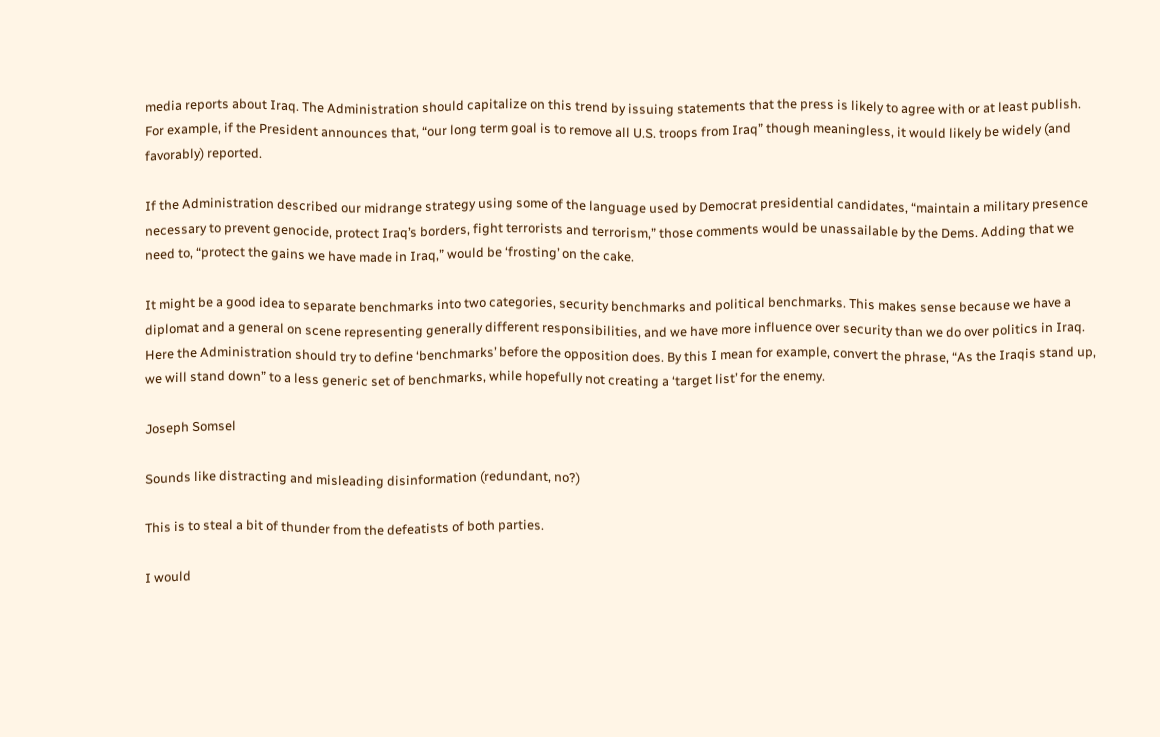media reports about Iraq. The Administration should capitalize on this trend by issuing statements that the press is likely to agree with or at least publish. For example, if the President announces that, “our long term goal is to remove all U.S. troops from Iraq” though meaningless, it would likely be widely (and favorably) reported.

If the Administration described our midrange strategy using some of the language used by Democrat presidential candidates, “maintain a military presence necessary to prevent genocide, protect Iraq’s borders, fight terrorists and terrorism,” those comments would be unassailable by the Dems. Adding that we need to, “protect the gains we have made in Iraq,” would be ‘frosting’ on the cake.

It might be a good idea to separate benchmarks into two categories, security benchmarks and political benchmarks. This makes sense because we have a diplomat and a general on scene representing generally different responsibilities, and we have more influence over security than we do over politics in Iraq. Here the Administration should try to define ‘benchmarks’ before the opposition does. By this I mean for example, convert the phrase, “As the Iraqis stand up, we will stand down” to a less generic set of benchmarks, while hopefully not creating a ‘target list’ for the enemy.

Joseph Somsel

Sounds like distracting and misleading disinformation (redundant, no?)

This is to steal a bit of thunder from the defeatists of both parties.

I would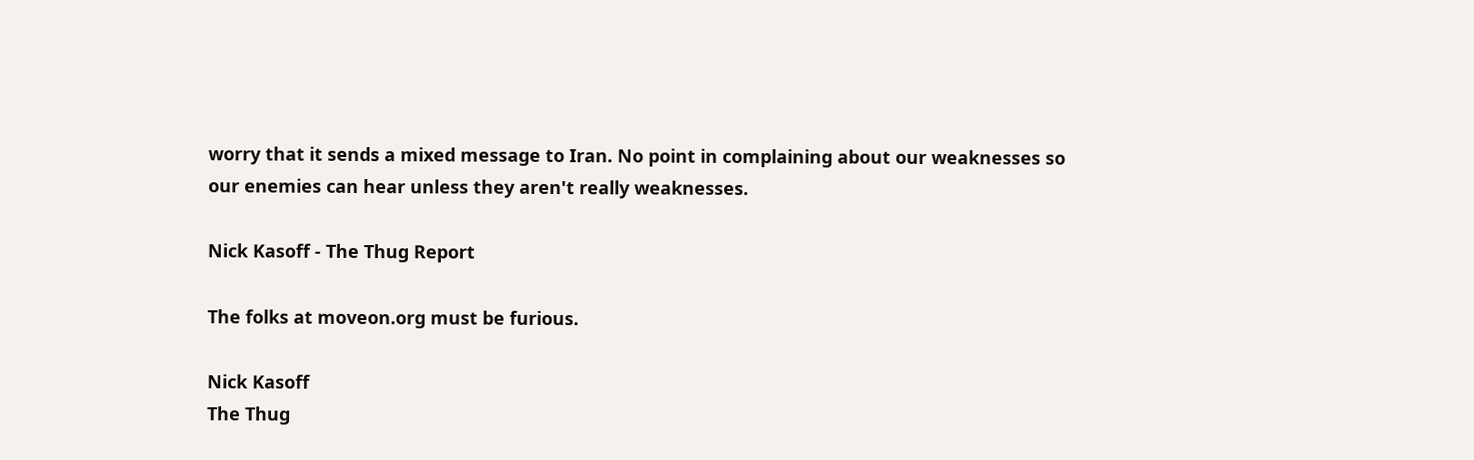worry that it sends a mixed message to Iran. No point in complaining about our weaknesses so our enemies can hear unless they aren't really weaknesses.

Nick Kasoff - The Thug Report

The folks at moveon.org must be furious.

Nick Kasoff
The Thug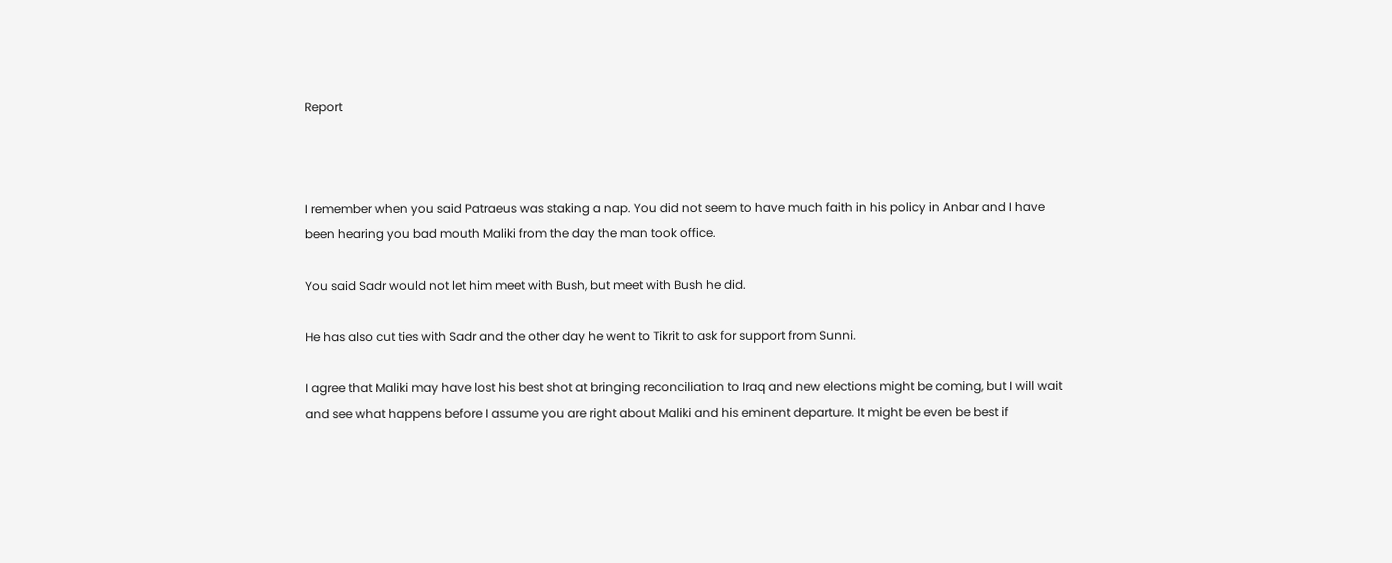Report



I remember when you said Patraeus was staking a nap. You did not seem to have much faith in his policy in Anbar and I have been hearing you bad mouth Maliki from the day the man took office.

You said Sadr would not let him meet with Bush, but meet with Bush he did.

He has also cut ties with Sadr and the other day he went to Tikrit to ask for support from Sunni.

I agree that Maliki may have lost his best shot at bringing reconciliation to Iraq and new elections might be coming, but I will wait and see what happens before I assume you are right about Maliki and his eminent departure. It might be even be best if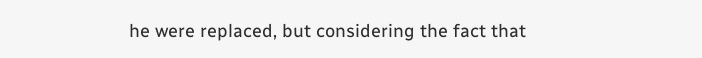he were replaced, but considering the fact that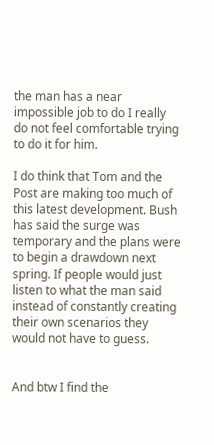the man has a near impossible job to do I really do not feel comfortable trying to do it for him.

I do think that Tom and the Post are making too much of this latest development. Bush has said the surge was temporary and the plans were to begin a drawdown next spring. If people would just listen to what the man said instead of constantly creating their own scenarios they would not have to guess.


And btw I find the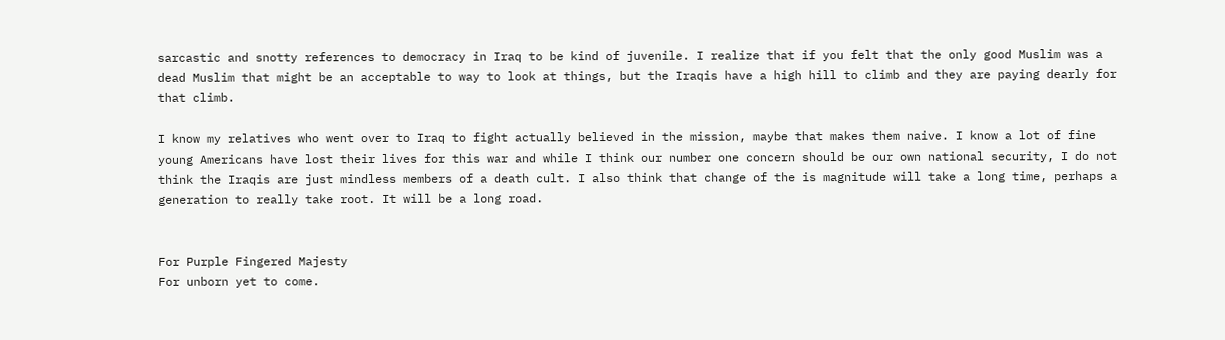sarcastic and snotty references to democracy in Iraq to be kind of juvenile. I realize that if you felt that the only good Muslim was a dead Muslim that might be an acceptable to way to look at things, but the Iraqis have a high hill to climb and they are paying dearly for that climb.

I know my relatives who went over to Iraq to fight actually believed in the mission, maybe that makes them naive. I know a lot of fine young Americans have lost their lives for this war and while I think our number one concern should be our own national security, I do not think the Iraqis are just mindless members of a death cult. I also think that change of the is magnitude will take a long time, perhaps a generation to really take root. It will be a long road.


For Purple Fingered Majesty
For unborn yet to come.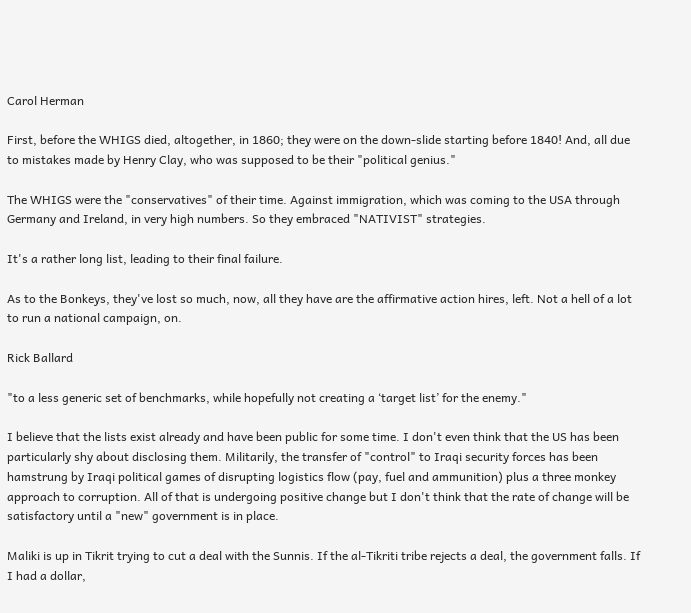Carol Herman

First, before the WHIGS died, altogether, in 1860; they were on the down-slide starting before 1840! And, all due to mistakes made by Henry Clay, who was supposed to be their "political genius."

The WHIGS were the "conservatives" of their time. Against immigration, which was coming to the USA through Germany and Ireland, in very high numbers. So they embraced "NATIVIST" strategies.

It's a rather long list, leading to their final failure.

As to the Bonkeys, they've lost so much, now, all they have are the affirmative action hires, left. Not a hell of a lot to run a national campaign, on.

Rick Ballard

"to a less generic set of benchmarks, while hopefully not creating a ‘target list’ for the enemy."

I believe that the lists exist already and have been public for some time. I don't even think that the US has been particularly shy about disclosing them. Militarily, the transfer of "control" to Iraqi security forces has been hamstrung by Iraqi political games of disrupting logistics flow (pay, fuel and ammunition) plus a three monkey approach to corruption. All of that is undergoing positive change but I don't think that the rate of change will be satisfactory until a "new" government is in place.

Maliki is up in Tikrit trying to cut a deal with the Sunnis. If the al-Tikriti tribe rejects a deal, the government falls. If I had a dollar,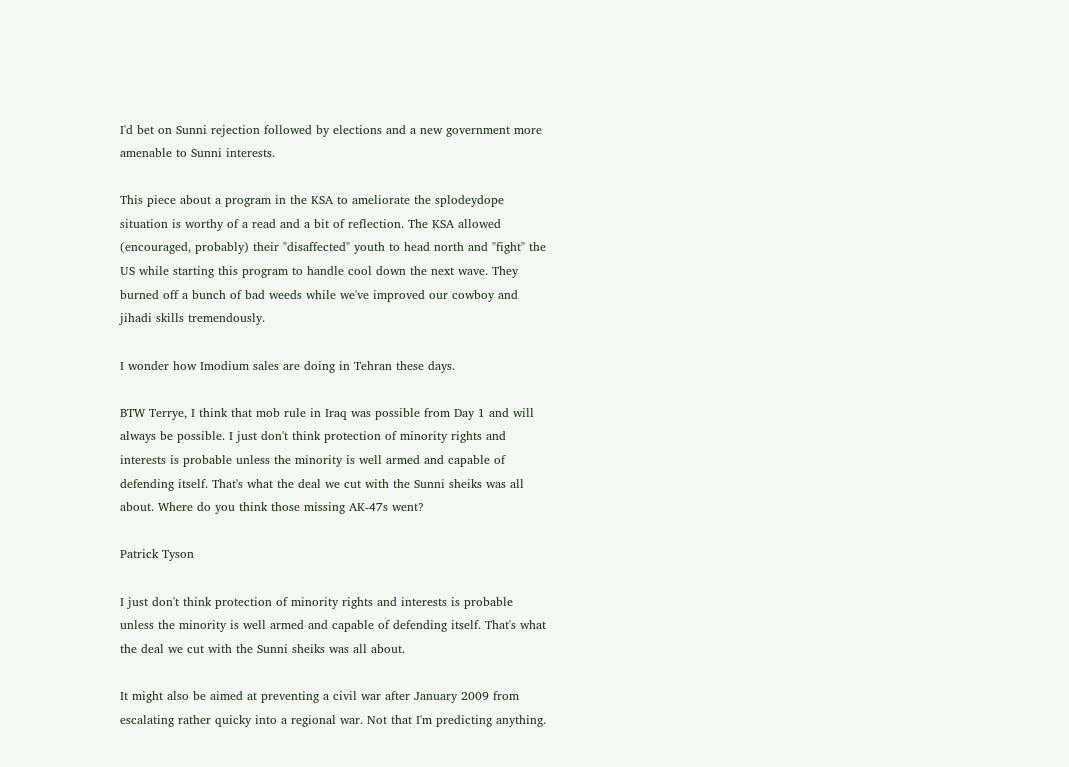I'd bet on Sunni rejection followed by elections and a new government more amenable to Sunni interests.

This piece about a program in the KSA to ameliorate the splodeydope situation is worthy of a read and a bit of reflection. The KSA allowed (encouraged, probably) their "disaffected" youth to head north and "fight" the US while starting this program to handle cool down the next wave. They burned off a bunch of bad weeds while we've improved our cowboy and jihadi skills tremendously.

I wonder how Imodium sales are doing in Tehran these days.

BTW Terrye, I think that mob rule in Iraq was possible from Day 1 and will always be possible. I just don't think protection of minority rights and interests is probable unless the minority is well armed and capable of defending itself. That's what the deal we cut with the Sunni sheiks was all about. Where do you think those missing AK-47s went?

Patrick Tyson

I just don't think protection of minority rights and interests is probable unless the minority is well armed and capable of defending itself. That's what the deal we cut with the Sunni sheiks was all about.

It might also be aimed at preventing a civil war after January 2009 from escalating rather quicky into a regional war. Not that I'm predicting anything.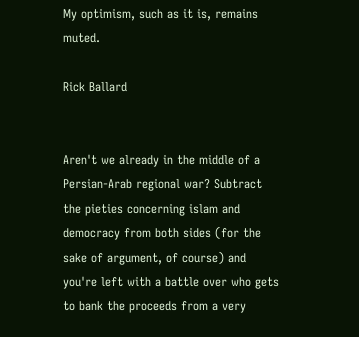My optimism, such as it is, remains muted.

Rick Ballard


Aren't we already in the middle of a Persian-Arab regional war? Subtract the pieties concerning islam and democracy from both sides (for the sake of argument, of course) and you're left with a battle over who gets to bank the proceeds from a very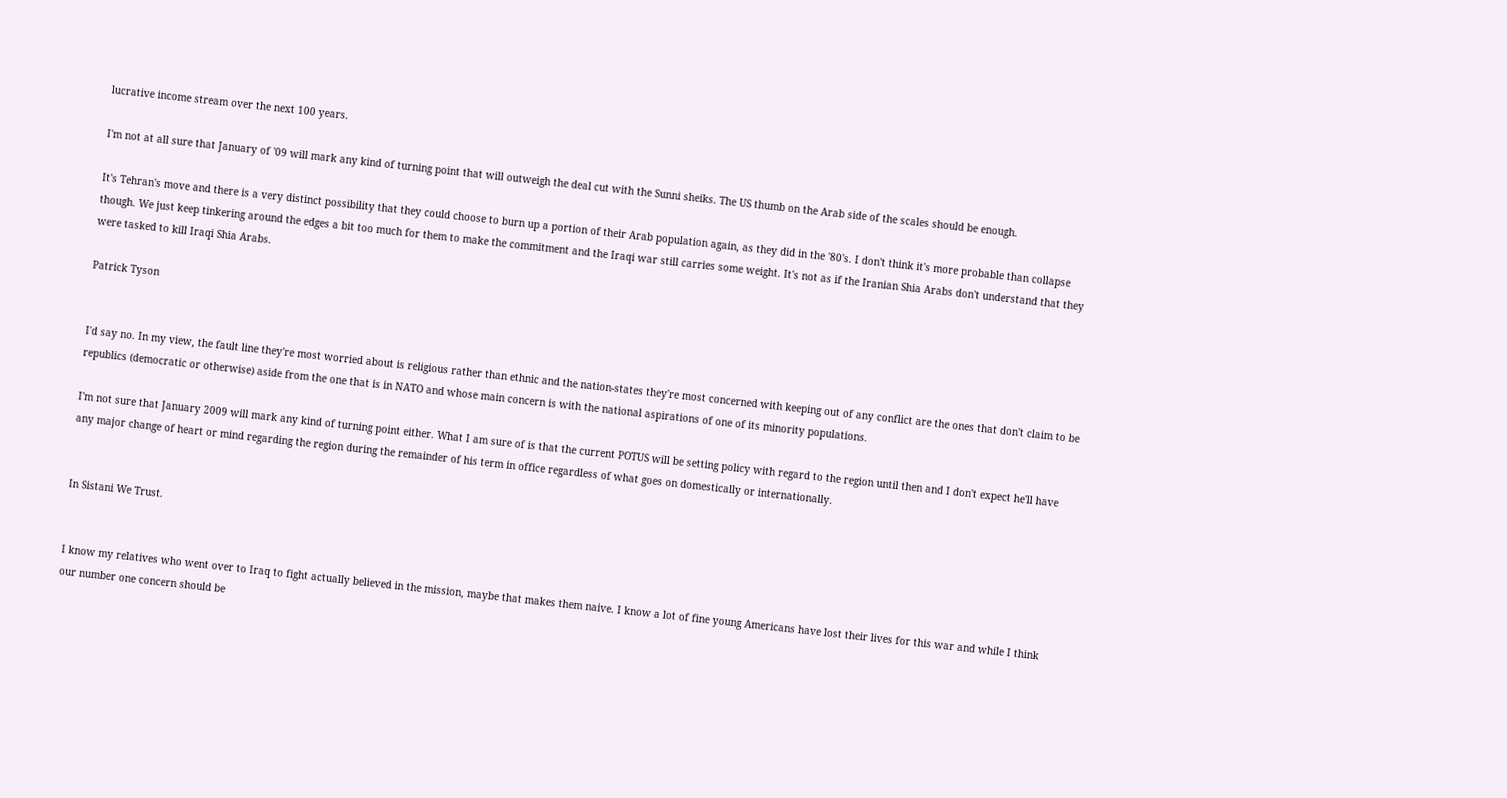lucrative income stream over the next 100 years.

I'm not at all sure that January of '09 will mark any kind of turning point that will outweigh the deal cut with the Sunni sheiks. The US thumb on the Arab side of the scales should be enough.

It's Tehran's move and there is a very distinct possibility that they could choose to burn up a portion of their Arab population again, as they did in the '80's. I don't think it's more probable than collapse though. We just keep tinkering around the edges a bit too much for them to make the commitment and the Iraqi war still carries some weight. It's not as if the Iranian Shia Arabs don't understand that they were tasked to kill Iraqi Shia Arabs.

Patrick Tyson


I'd say no. In my view, the fault line they're most worried about is religious rather than ethnic and the nation-states they're most concerned with keeping out of any conflict are the ones that don't claim to be republics (democratic or otherwise) aside from the one that is in NATO and whose main concern is with the national aspirations of one of its minority populations.

I'm not sure that January 2009 will mark any kind of turning point either. What I am sure of is that the current POTUS will be setting policy with regard to the region until then and I don't expect he'll have any major change of heart or mind regarding the region during the remainder of his term in office regardless of what goes on domestically or internationally.


In Sistani We Trust.


I know my relatives who went over to Iraq to fight actually believed in the mission, maybe that makes them naive. I know a lot of fine young Americans have lost their lives for this war and while I think our number one concern should be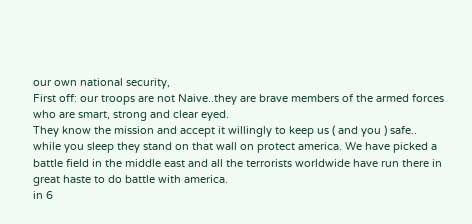our own national security,
First off: our troops are not Naive..they are brave members of the armed forces who are smart, strong and clear eyed.
They know the mission and accept it willingly to keep us ( and you ) safe..
while you sleep they stand on that wall on protect america. We have picked a battle field in the middle east and all the terrorists worldwide have run there in great haste to do battle with america.
in 6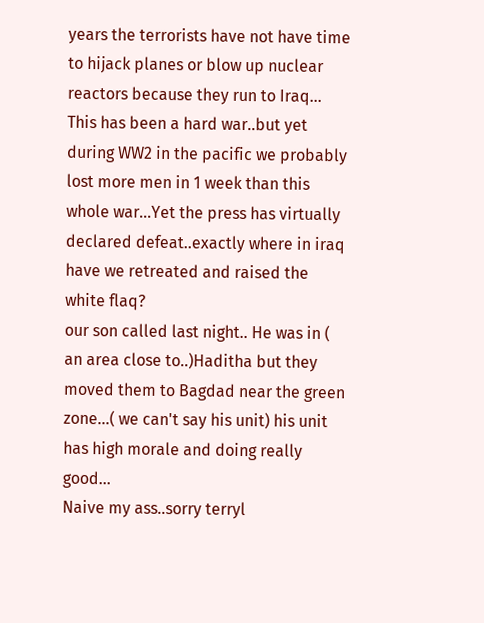years the terrorists have not have time to hijack planes or blow up nuclear reactors because they run to Iraq...
This has been a hard war..but yet during WW2 in the pacific we probably lost more men in 1 week than this whole war...Yet the press has virtually declared defeat..exactly where in iraq have we retreated and raised the white flaq?
our son called last night.. He was in ( an area close to..)Haditha but they moved them to Bagdad near the green zone...( we can't say his unit) his unit has high morale and doing really good...
Naive my ass..sorry terryl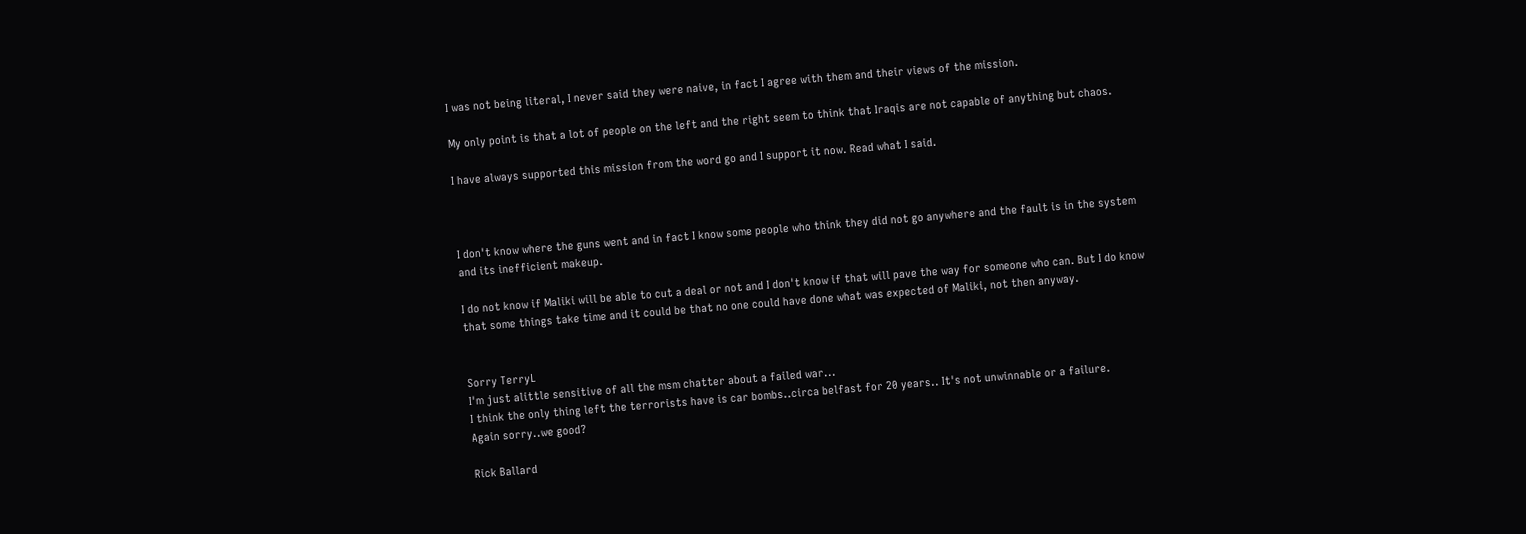I was not being literal, I never said they were naive, in fact I agree with them and their views of the mission.

My only point is that a lot of people on the left and the right seem to think that Iraqis are not capable of anything but chaos.

I have always supported this mission from the word go and I support it now. Read what I said.



I don't know where the guns went and in fact I know some people who think they did not go anywhere and the fault is in the system and its inefficient makeup.

I do not know if Maliki will be able to cut a deal or not and I don't know if that will pave the way for someone who can. But I do know that some things take time and it could be that no one could have done what was expected of Maliki, not then anyway.


Sorry TerryL
I'm just alittle sensitive of all the msm chatter about a failed war...
I think the only thing left the terrorists have is car bombs..circa belfast for 20 years.. It's not unwinnable or a failure.
Again sorry..we good?

Rick Ballard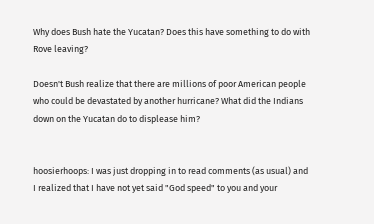Why does Bush hate the Yucatan? Does this have something to do with Rove leaving?

Doesn't Bush realize that there are millions of poor American people who could be devastated by another hurricane? What did the Indians down on the Yucatan do to displease him?


hoosierhoops: I was just dropping in to read comments (as usual) and I realized that I have not yet said "God speed" to you and your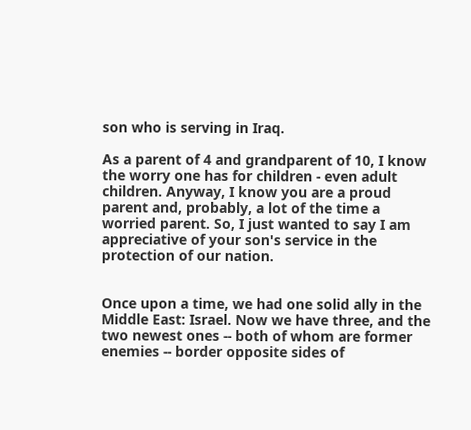son who is serving in Iraq.

As a parent of 4 and grandparent of 10, I know the worry one has for children - even adult children. Anyway, I know you are a proud parent and, probably, a lot of the time a worried parent. So, I just wanted to say I am appreciative of your son's service in the protection of our nation.


Once upon a time, we had one solid ally in the Middle East: Israel. Now we have three, and the two newest ones -- both of whom are former enemies -- border opposite sides of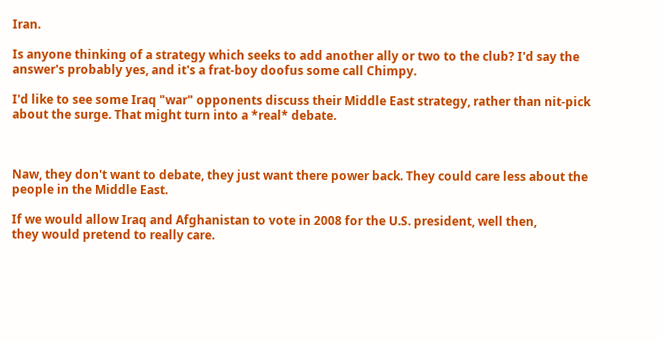Iran.

Is anyone thinking of a strategy which seeks to add another ally or two to the club? I'd say the answer's probably yes, and it's a frat-boy doofus some call Chimpy.

I'd like to see some Iraq "war" opponents discuss their Middle East strategy, rather than nit-pick about the surge. That might turn into a *real* debate.



Naw, they don't want to debate, they just want there power back. They could care less about the people in the Middle East.

If we would allow Iraq and Afghanistan to vote in 2008 for the U.S. president, well then,
they would pretend to really care.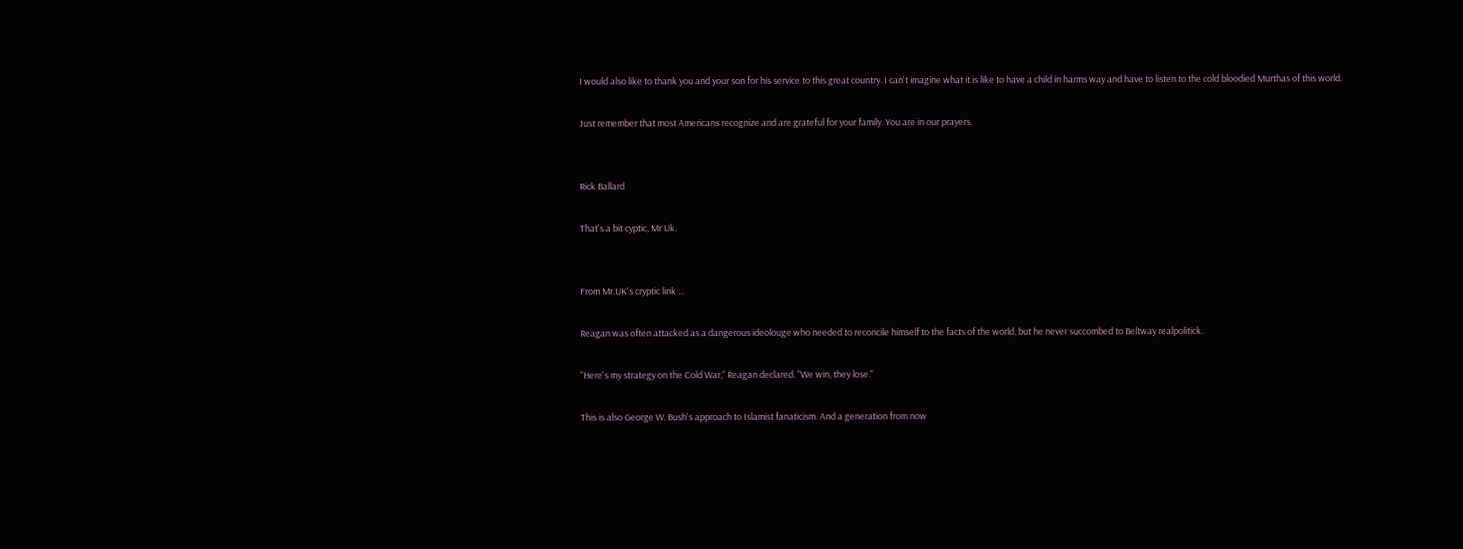I would also like to thank you and your son for his service to this great country. I can't imagine what it is like to have a child in harms way and have to listen to the cold bloodied Murthas of this world.

Just remember that most Americans recognize and are grateful for your family. You are in our prayers.


Rick Ballard

That's a bit cyptic, Mr Uk.


From Mr.UK's cryptic link ...

Reagan was often attacked as a dangerous ideolouge who needed to reconcile himself to the facts of the world, but he never succombed to Beltway realpolitick.

"Here's my strategy on the Cold War," Reagan declared. "We win, they lose."

This is also George W. Bush's approach to Islamist fanaticism. And a generation from now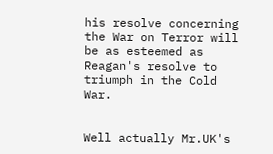his resolve concerning the War on Terror will be as esteemed as Reagan's resolve to triumph in the Cold War.


Well actually Mr.UK's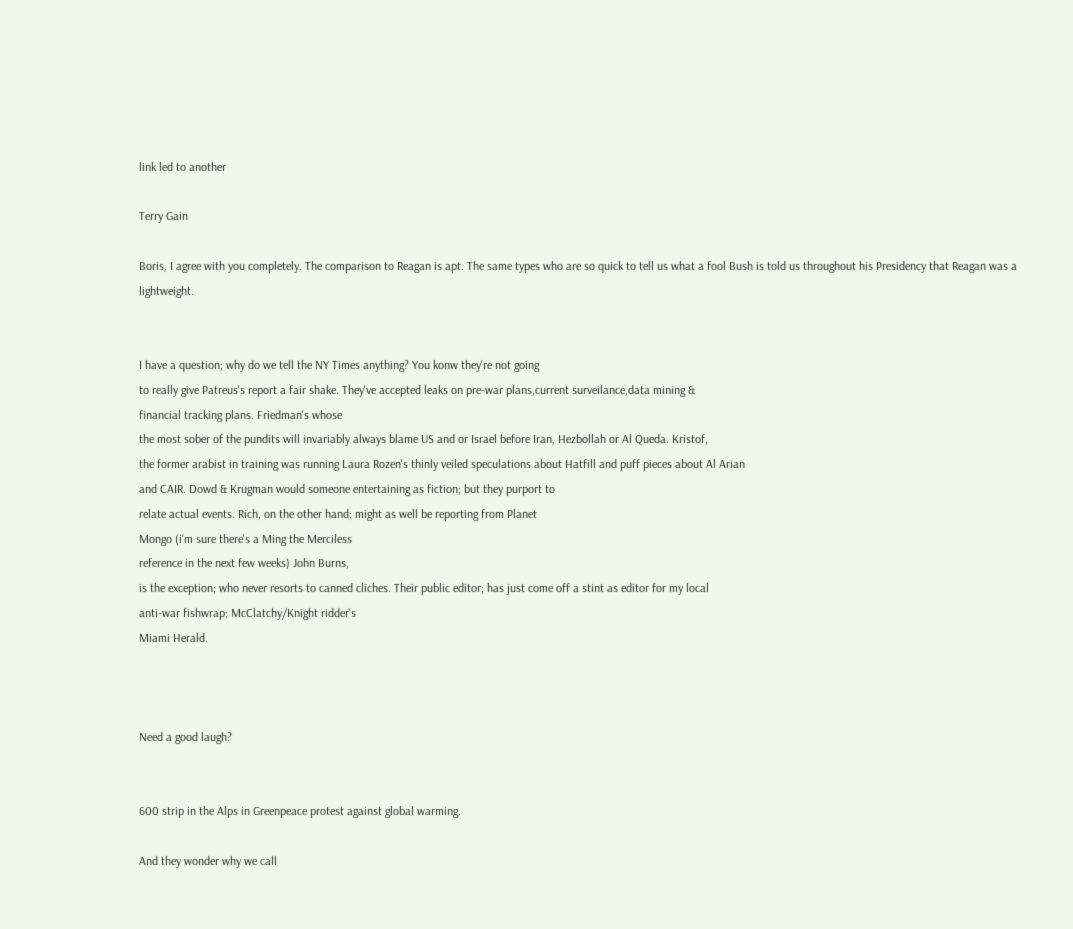link led to another

Terry Gain

Boris, I agree with you completely. The comparison to Reagan is apt. The same types who are so quick to tell us what a fool Bush is told us throughout his Presidency that Reagan was a lightweight.


I have a question; why do we tell the NY Times anything? You konw they're not going
to really give Patreus's report a fair shake. They've accepted leaks on pre-war plans,current surveilance,data mining &
financial tracking plans. Friedman's whose
the most sober of the pundits will invariably always blame US and or Israel before Iran, Hezbollah or Al Queda. Kristof,
the former arabist in training was running Laura Rozen's thinly veiled speculations about Hatfill and puff pieces about Al Arian
and CAIR. Dowd & Krugman would someone entertaining as fiction; but they purport to
relate actual events. Rich, on the other hand; might as well be reporting from Planet
Mongo (i'm sure there's a Ming the Merciless
reference in the next few weeks) John Burns,
is the exception; who never resorts to canned cliches. Their public editor; has just come off a stint as editor for my local
anti-war fishwrap; McClatchy/Knight ridder's
Miami Herald.



Need a good laugh?


600 strip in the Alps in Greenpeace protest against global warming.

And they wonder why we call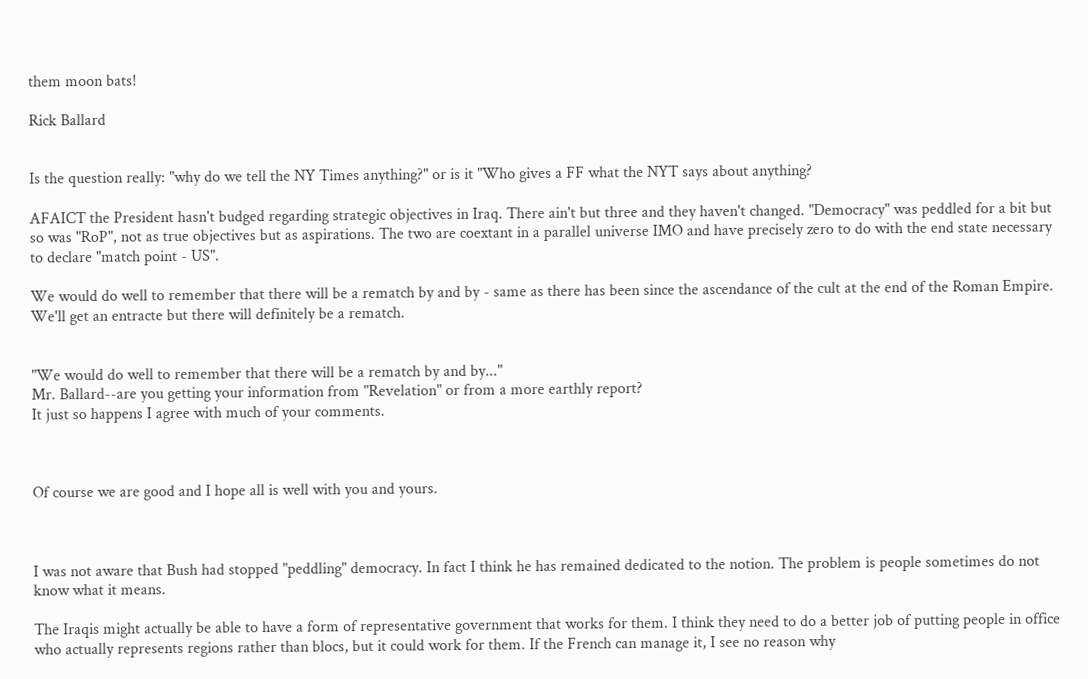them moon bats!

Rick Ballard


Is the question really: "why do we tell the NY Times anything?" or is it "Who gives a FF what the NYT says about anything?

AFAICT the President hasn't budged regarding strategic objectives in Iraq. There ain't but three and they haven't changed. "Democracy" was peddled for a bit but so was "RoP", not as true objectives but as aspirations. The two are coextant in a parallel universe IMO and have precisely zero to do with the end state necessary to declare "match point - US".

We would do well to remember that there will be a rematch by and by - same as there has been since the ascendance of the cult at the end of the Roman Empire. We'll get an entracte but there will definitely be a rematch.


"We would do well to remember that there will be a rematch by and by..."
Mr. Ballard--are you getting your information from "Revelation" or from a more earthly report?
It just so happens I agree with much of your comments.



Of course we are good and I hope all is well with you and yours.



I was not aware that Bush had stopped "peddling" democracy. In fact I think he has remained dedicated to the notion. The problem is people sometimes do not know what it means.

The Iraqis might actually be able to have a form of representative government that works for them. I think they need to do a better job of putting people in office who actually represents regions rather than blocs, but it could work for them. If the French can manage it, I see no reason why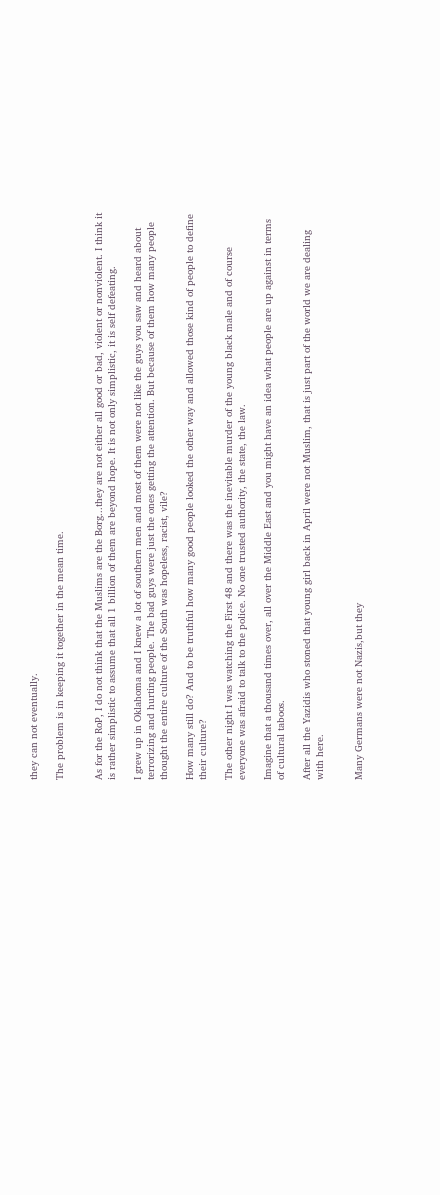they can not eventually.

The problem is in keeping it together in the mean time.


As for the RoP, I do not think that the Muslims are the Borg...they are not either all good or bad, violent or nonviolent. I think it is rather simplistic to assume that all 1 billion of them are beyond hope. It is not only simplistic, it is self defeating.

I grew up in Oklahoma and I knew a lot of southern men and most of them were not like the guys you saw and heard about terrorizing and hurting people. The bad guys were just the ones getting the attention. But because of them how many people thought the entire culture of the South was hopeless, racist, vile?

How many still do? And to be truthful how many good people looked the other way and allowed those kind of people to define their culture?

The other night I was watching the First 48 and there was the inevitable murder of the young black male and of course everyone was afraid to talk to the police. No one trusted authority, the state, the law.

Imagine that a thousand times over, all over the Middle East and you might have an idea what people are up against in terms of cultural taboos.

After all the Yazidis who stoned that young girl back in April were not Muslim, that is just part of the world we are dealing with here.


Many Germans were not Nazis,but they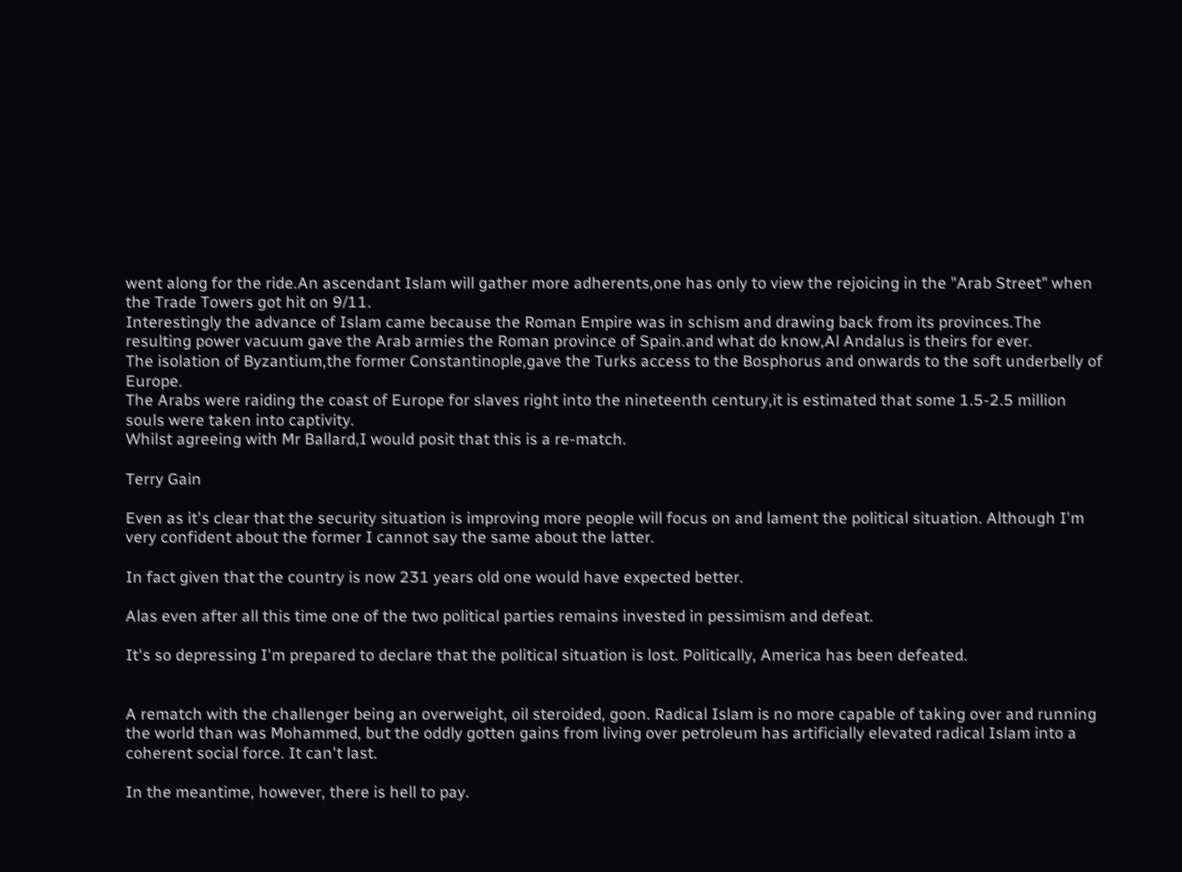went along for the ride.An ascendant Islam will gather more adherents,one has only to view the rejoicing in the "Arab Street" when the Trade Towers got hit on 9/11.
Interestingly the advance of Islam came because the Roman Empire was in schism and drawing back from its provinces.The resulting power vacuum gave the Arab armies the Roman province of Spain.and what do know,Al Andalus is theirs for ever.
The isolation of Byzantium,the former Constantinople,gave the Turks access to the Bosphorus and onwards to the soft underbelly of Europe.
The Arabs were raiding the coast of Europe for slaves right into the nineteenth century,it is estimated that some 1.5-2.5 million souls were taken into captivity.
Whilst agreeing with Mr Ballard,I would posit that this is a re-match.

Terry Gain

Even as it's clear that the security situation is improving more people will focus on and lament the political situation. Although I'm very confident about the former I cannot say the same about the latter.

In fact given that the country is now 231 years old one would have expected better.

Alas even after all this time one of the two political parties remains invested in pessimism and defeat.

It's so depressing I'm prepared to declare that the political situation is lost. Politically, America has been defeated.


A rematch with the challenger being an overweight, oil steroided, goon. Radical Islam is no more capable of taking over and running the world than was Mohammed, but the oddly gotten gains from living over petroleum has artificially elevated radical Islam into a coherent social force. It can't last.

In the meantime, however, there is hell to pay.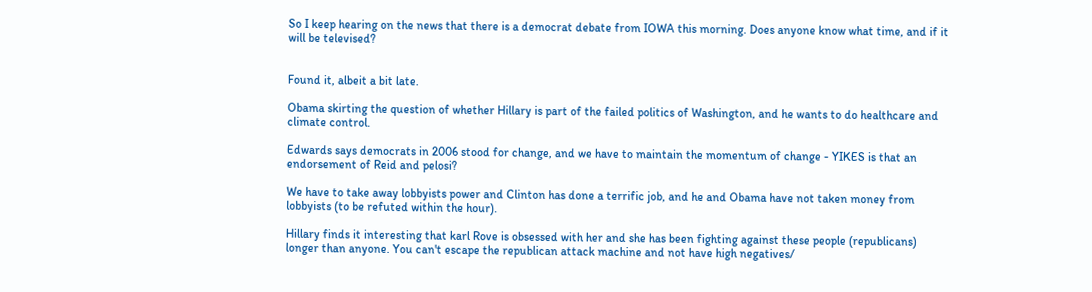So I keep hearing on the news that there is a democrat debate from IOWA this morning. Does anyone know what time, and if it will be televised?


Found it, albeit a bit late.

Obama skirting the question of whether Hillary is part of the failed politics of Washington, and he wants to do healthcare and climate control.

Edwards says democrats in 2006 stood for change, and we have to maintain the momentum of change - YIKES is that an endorsement of Reid and pelosi?

We have to take away lobbyists power and Clinton has done a terrific job, and he and Obama have not taken money from lobbyists (to be refuted within the hour).

Hillary finds it interesting that karl Rove is obsessed with her and she has been fighting against these people (republicans) longer than anyone. You can't escape the republican attack machine and not have high negatives/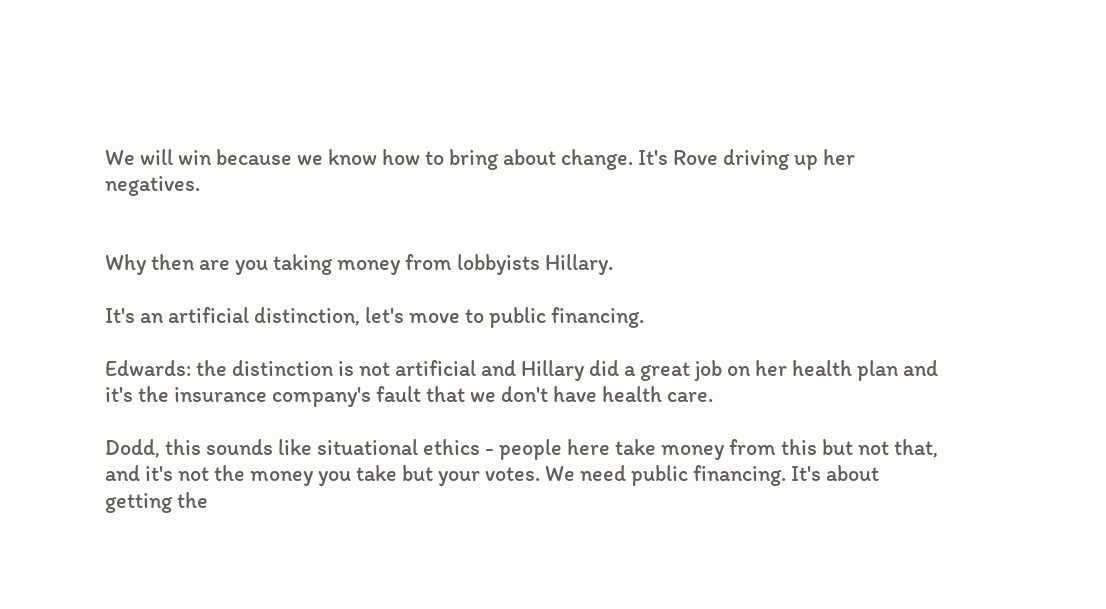We will win because we know how to bring about change. It's Rove driving up her negatives.


Why then are you taking money from lobbyists Hillary.

It's an artificial distinction, let's move to public financing.

Edwards: the distinction is not artificial and Hillary did a great job on her health plan and it's the insurance company's fault that we don't have health care.

Dodd, this sounds like situational ethics - people here take money from this but not that, and it's not the money you take but your votes. We need public financing. It's about getting the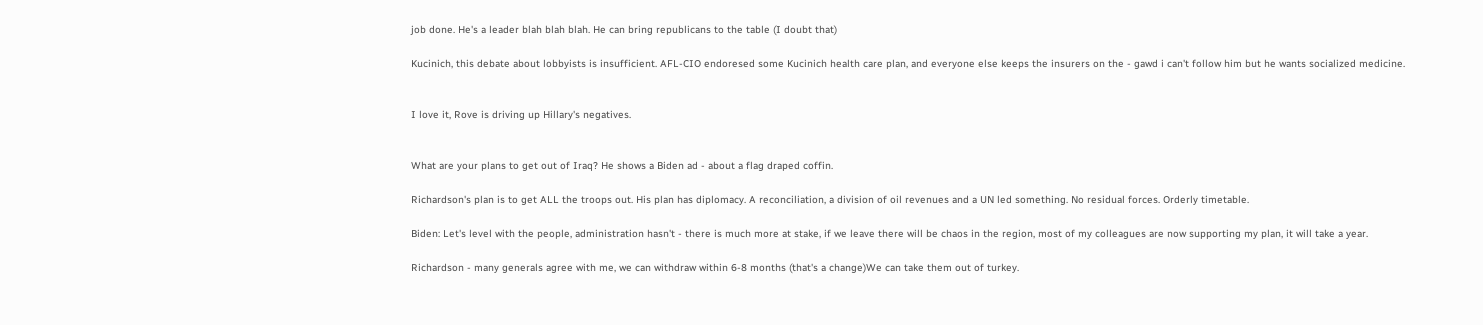job done. He's a leader blah blah blah. He can bring republicans to the table (I doubt that)

Kucinich, this debate about lobbyists is insufficient. AFL-CIO endoresed some Kucinich health care plan, and everyone else keeps the insurers on the - gawd i can't follow him but he wants socialized medicine.


I love it, Rove is driving up Hillary's negatives.


What are your plans to get out of Iraq? He shows a Biden ad - about a flag draped coffin.

Richardson's plan is to get ALL the troops out. His plan has diplomacy. A reconciliation, a division of oil revenues and a UN led something. No residual forces. Orderly timetable.

Biden: Let's level with the people, administration hasn't - there is much more at stake, if we leave there will be chaos in the region, most of my colleagues are now supporting my plan, it will take a year.

Richardson - many generals agree with me, we can withdraw within 6-8 months (that's a change)We can take them out of turkey.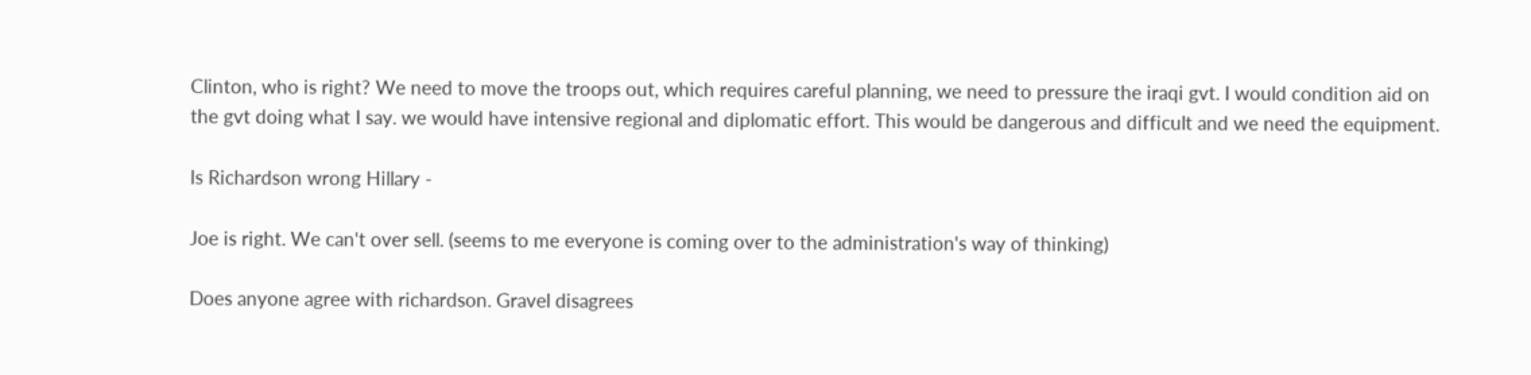Clinton, who is right? We need to move the troops out, which requires careful planning, we need to pressure the iraqi gvt. I would condition aid on the gvt doing what I say. we would have intensive regional and diplomatic effort. This would be dangerous and difficult and we need the equipment.

Is Richardson wrong Hillary -

Joe is right. We can't over sell. (seems to me everyone is coming over to the administration's way of thinking)

Does anyone agree with richardson. Gravel disagrees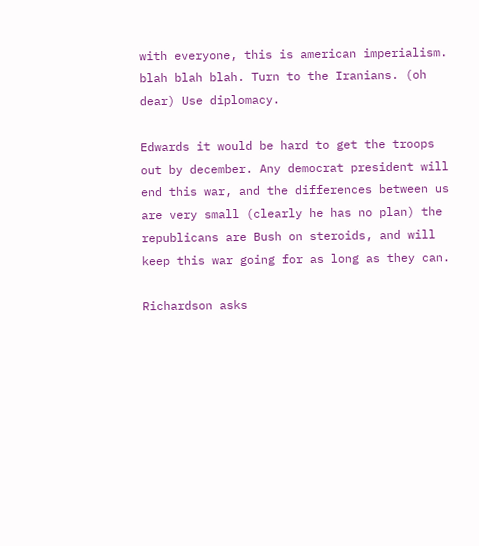with everyone, this is american imperialism. blah blah blah. Turn to the Iranians. (oh dear) Use diplomacy.

Edwards it would be hard to get the troops out by december. Any democrat president will end this war, and the differences between us are very small (clearly he has no plan) the republicans are Bush on steroids, and will keep this war going for as long as they can.

Richardson asks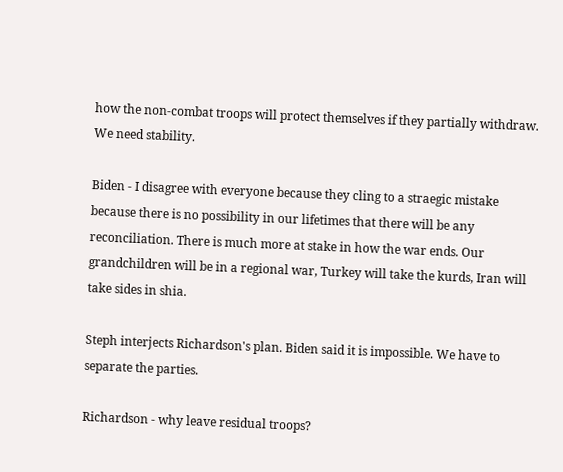how the non-combat troops will protect themselves if they partially withdraw. We need stability.

Biden - I disagree with everyone because they cling to a straegic mistake because there is no possibility in our lifetimes that there will be any reconciliation. There is much more at stake in how the war ends. Our grandchildren will be in a regional war, Turkey will take the kurds, Iran will take sides in shia.

Steph interjects Richardson's plan. Biden said it is impossible. We have to separate the parties.

Richardson - why leave residual troops?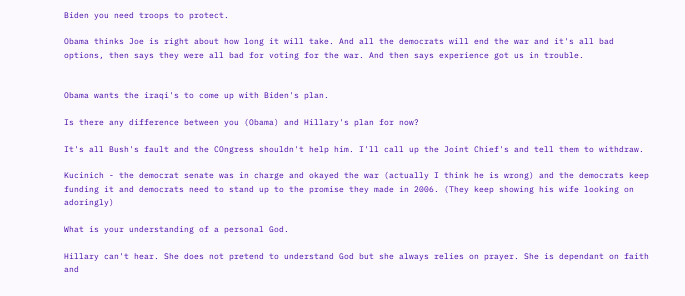Biden you need troops to protect.

Obama thinks Joe is right about how long it will take. And all the democrats will end the war and it's all bad options, then says they were all bad for voting for the war. And then says experience got us in trouble.


Obama wants the iraqi's to come up with Biden's plan.

Is there any difference between you (Obama) and Hillary's plan for now?

It's all Bush's fault and the COngress shouldn't help him. I'll call up the Joint Chief's and tell them to withdraw.

Kucinich - the democrat senate was in charge and okayed the war (actually I think he is wrong) and the democrats keep funding it and democrats need to stand up to the promise they made in 2006. (They keep showing his wife looking on adoringly)

What is your understanding of a personal God.

Hillary can't hear. She does not pretend to understand God but she always relies on prayer. She is dependant on faith and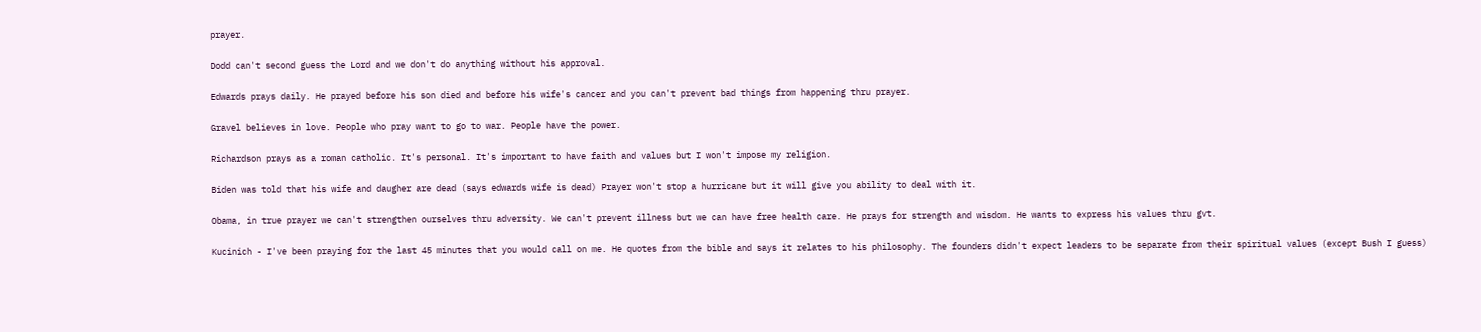prayer.

Dodd can't second guess the Lord and we don't do anything without his approval.

Edwards prays daily. He prayed before his son died and before his wife's cancer and you can't prevent bad things from happening thru prayer.

Gravel believes in love. People who pray want to go to war. People have the power.

Richardson prays as a roman catholic. It's personal. It's important to have faith and values but I won't impose my religion.

Biden was told that his wife and daugher are dead (says edwards wife is dead) Prayer won't stop a hurricane but it will give you ability to deal with it.

Obama, in true prayer we can't strengthen ourselves thru adversity. We can't prevent illness but we can have free health care. He prays for strength and wisdom. He wants to express his values thru gvt.

Kucinich - I've been praying for the last 45 minutes that you would call on me. He quotes from the bible and says it relates to his philosophy. The founders didn't expect leaders to be separate from their spiritual values (except Bush I guess)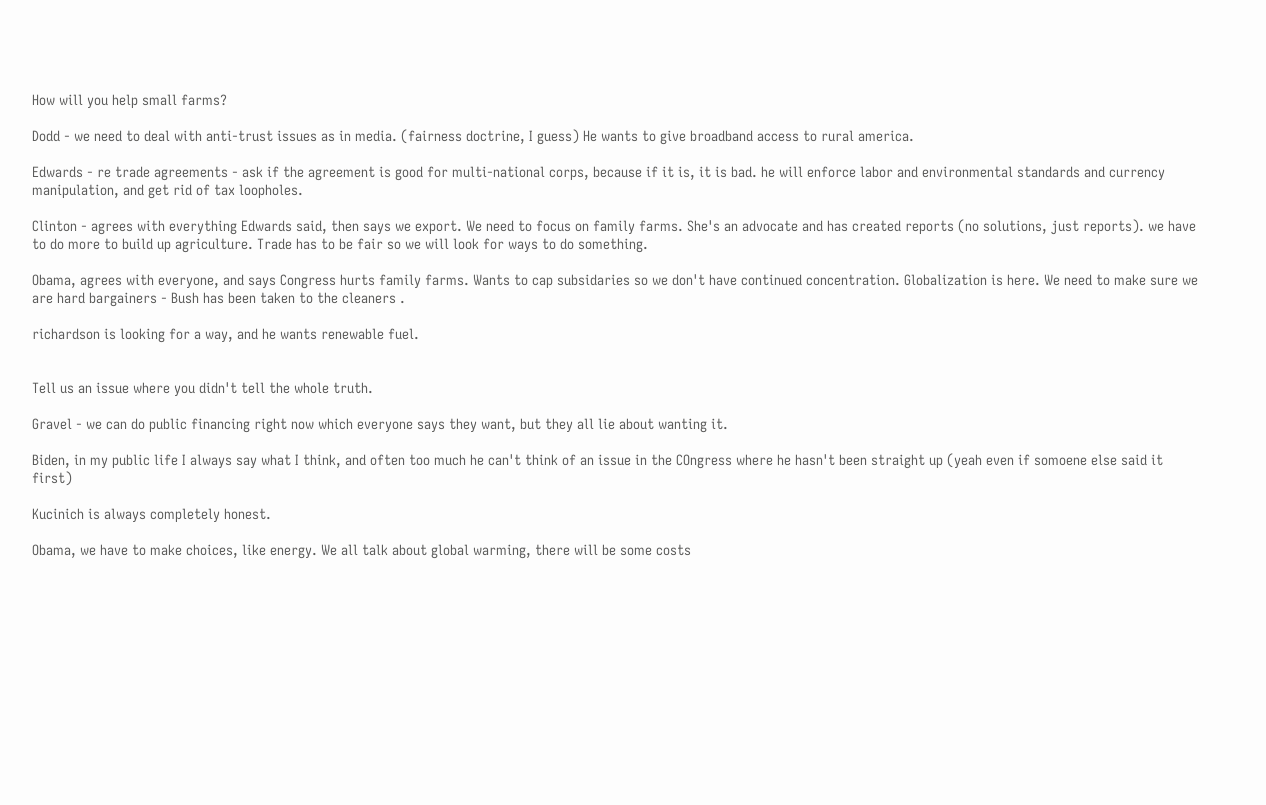How will you help small farms?

Dodd - we need to deal with anti-trust issues as in media. (fairness doctrine, I guess) He wants to give broadband access to rural america.

Edwards - re trade agreements - ask if the agreement is good for multi-national corps, because if it is, it is bad. he will enforce labor and environmental standards and currency manipulation, and get rid of tax loopholes.

Clinton - agrees with everything Edwards said, then says we export. We need to focus on family farms. She's an advocate and has created reports (no solutions, just reports). we have to do more to build up agriculture. Trade has to be fair so we will look for ways to do something.

Obama, agrees with everyone, and says Congress hurts family farms. Wants to cap subsidaries so we don't have continued concentration. Globalization is here. We need to make sure we are hard bargainers - Bush has been taken to the cleaners .

richardson is looking for a way, and he wants renewable fuel.


Tell us an issue where you didn't tell the whole truth.

Gravel - we can do public financing right now which everyone says they want, but they all lie about wanting it.

Biden, in my public life I always say what I think, and often too much he can't think of an issue in the COngress where he hasn't been straight up (yeah even if somoene else said it first)

Kucinich is always completely honest.

Obama, we have to make choices, like energy. We all talk about global warming, there will be some costs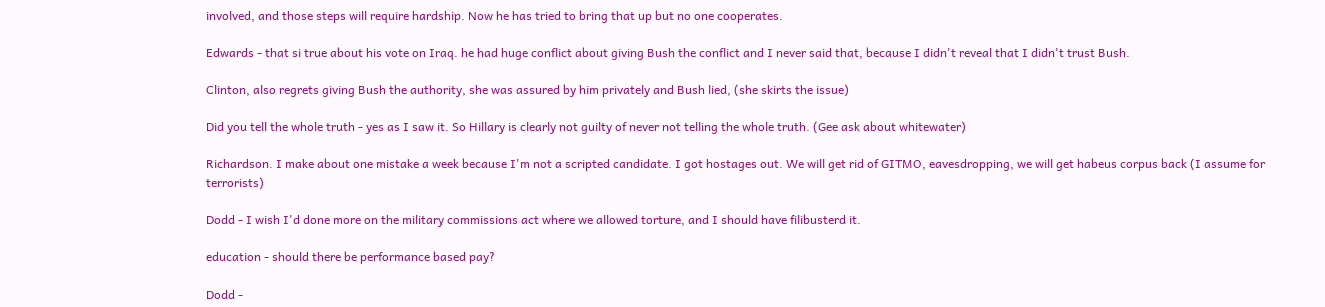involved, and those steps will require hardship. Now he has tried to bring that up but no one cooperates.

Edwards - that si true about his vote on Iraq. he had huge conflict about giving Bush the conflict and I never said that, because I didn't reveal that I didn't trust Bush.

Clinton, also regrets giving Bush the authority, she was assured by him privately and Bush lied, (she skirts the issue)

Did you tell the whole truth - yes as I saw it. So Hillary is clearly not guilty of never not telling the whole truth. (Gee ask about whitewater)

Richardson. I make about one mistake a week because I'm not a scripted candidate. I got hostages out. We will get rid of GITMO, eavesdropping, we will get habeus corpus back (I assume for terrorists)

Dodd - I wish I'd done more on the military commissions act where we allowed torture, and I should have filibusterd it.

education - should there be performance based pay?

Dodd -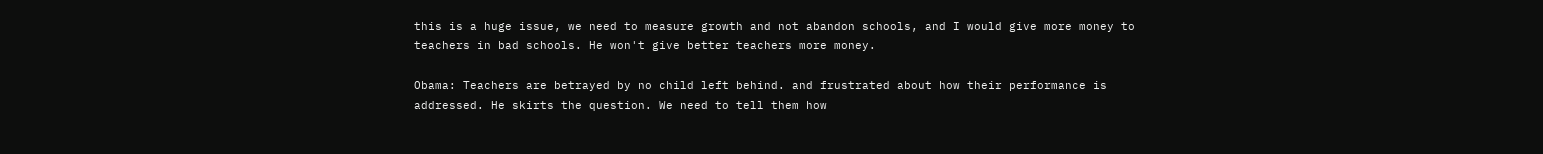this is a huge issue, we need to measure growth and not abandon schools, and I would give more money to teachers in bad schools. He won't give better teachers more money.

Obama: Teachers are betrayed by no child left behind. and frustrated about how their performance is addressed. He skirts the question. We need to tell them how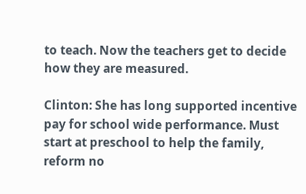to teach. Now the teachers get to decide how they are measured.

Clinton: She has long supported incentive pay for school wide performance. Must start at preschool to help the family, reform no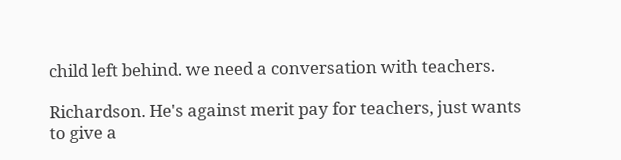child left behind. we need a conversation with teachers.

Richardson. He's against merit pay for teachers, just wants to give a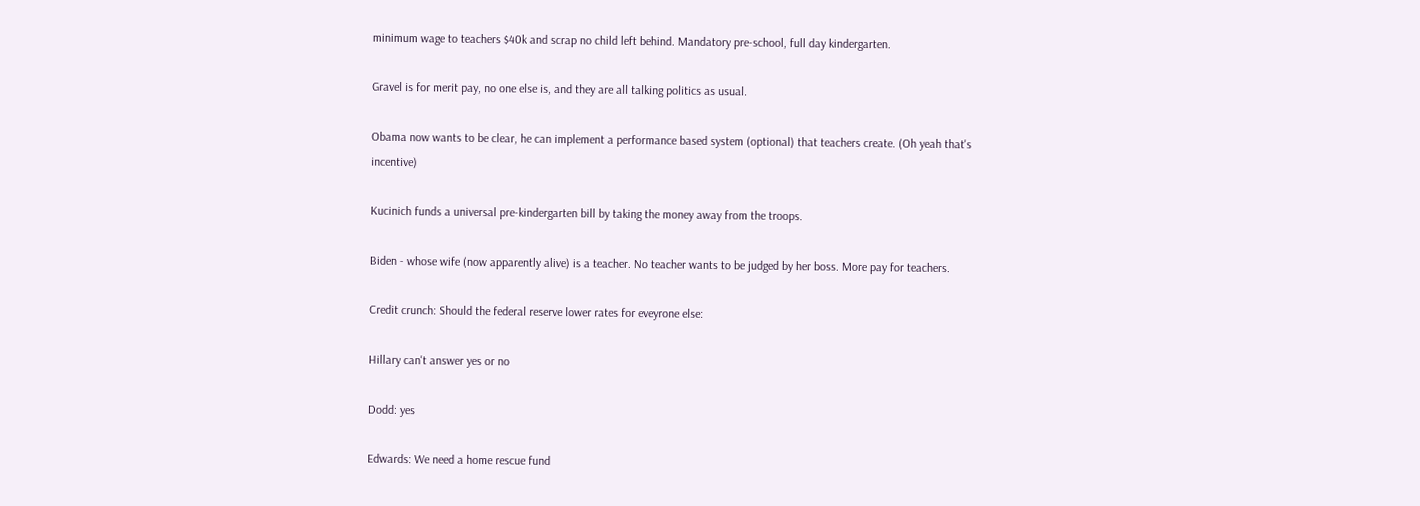minimum wage to teachers $40k and scrap no child left behind. Mandatory pre-school, full day kindergarten.

Gravel is for merit pay, no one else is, and they are all talking politics as usual.

Obama now wants to be clear, he can implement a performance based system (optional) that teachers create. (Oh yeah that's incentive)

Kucinich funds a universal pre-kindergarten bill by taking the money away from the troops.

Biden - whose wife (now apparently alive) is a teacher. No teacher wants to be judged by her boss. More pay for teachers.

Credit crunch: Should the federal reserve lower rates for eveyrone else:

Hillary can't answer yes or no

Dodd: yes

Edwards: We need a home rescue fund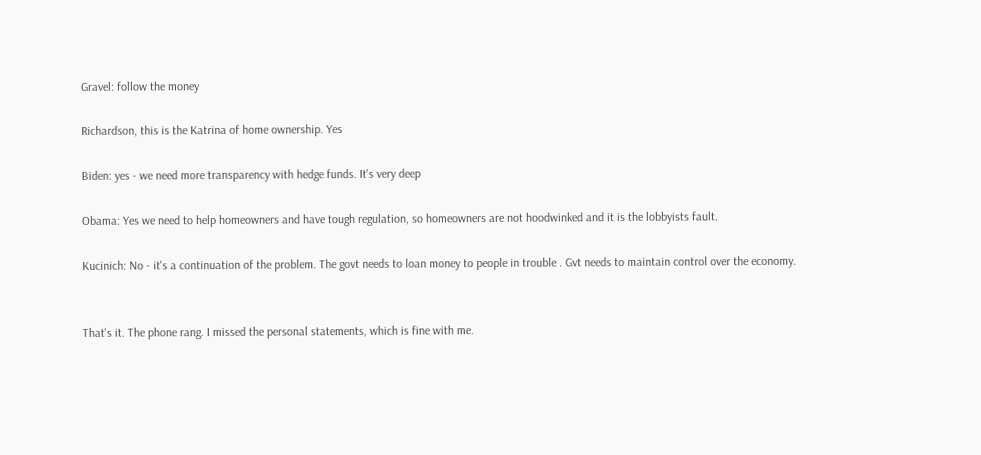Gravel: follow the money

Richardson, this is the Katrina of home ownership. Yes

Biden: yes - we need more transparency with hedge funds. It's very deep

Obama: Yes we need to help homeowners and have tough regulation, so homeowners are not hoodwinked and it is the lobbyists fault.

Kucinich: No - it's a continuation of the problem. The govt needs to loan money to people in trouble . Gvt needs to maintain control over the economy.


That's it. The phone rang. I missed the personal statements, which is fine with me.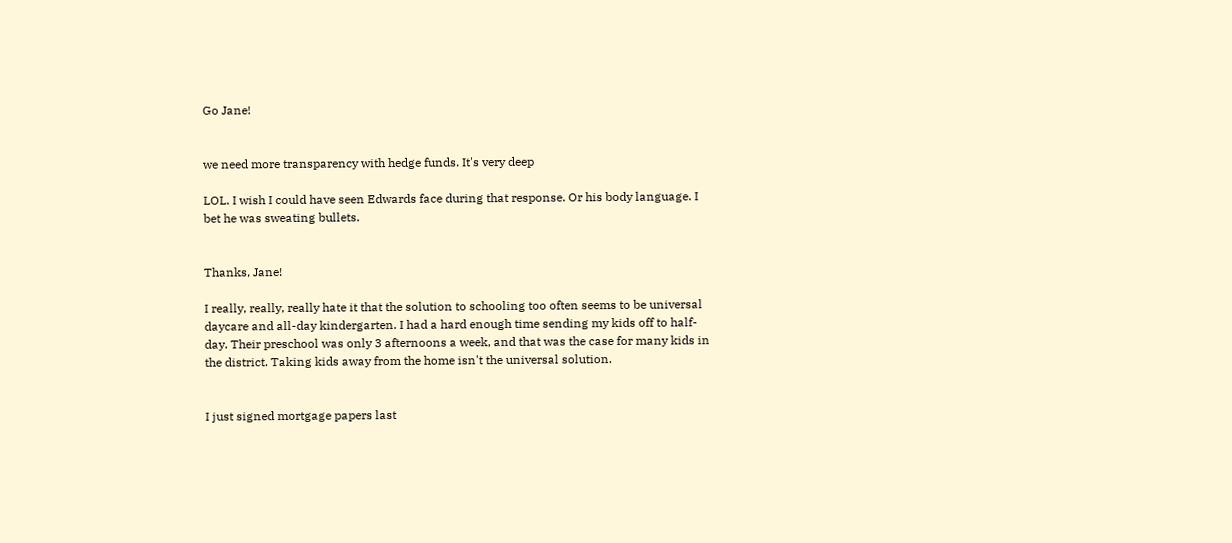Go Jane!


we need more transparency with hedge funds. It's very deep

LOL. I wish I could have seen Edwards face during that response. Or his body language. I bet he was sweating bullets.


Thanks, Jane!

I really, really, really hate it that the solution to schooling too often seems to be universal daycare and all-day kindergarten. I had a hard enough time sending my kids off to half-day. Their preschool was only 3 afternoons a week, and that was the case for many kids in the district. Taking kids away from the home isn't the universal solution.


I just signed mortgage papers last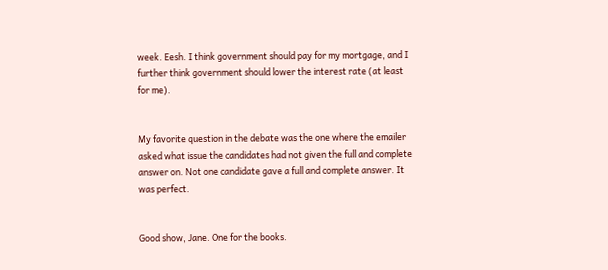week. Eesh. I think government should pay for my mortgage, and I further think government should lower the interest rate (at least for me).


My favorite question in the debate was the one where the emailer asked what issue the candidates had not given the full and complete answer on. Not one candidate gave a full and complete answer. It was perfect.


Good show, Jane. One for the books.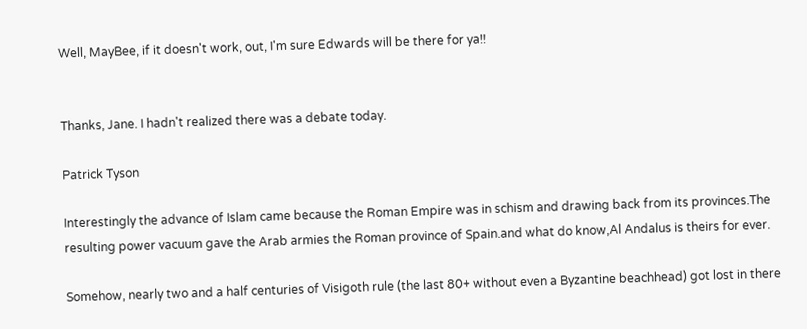Well, MayBee, if it doesn't work, out, I'm sure Edwards will be there for ya!!


Thanks, Jane. I hadn't realized there was a debate today.

Patrick Tyson

Interestingly the advance of Islam came because the Roman Empire was in schism and drawing back from its provinces.The resulting power vacuum gave the Arab armies the Roman province of Spain.and what do know,Al Andalus is theirs for ever.

Somehow, nearly two and a half centuries of Visigoth rule (the last 80+ without even a Byzantine beachhead) got lost in there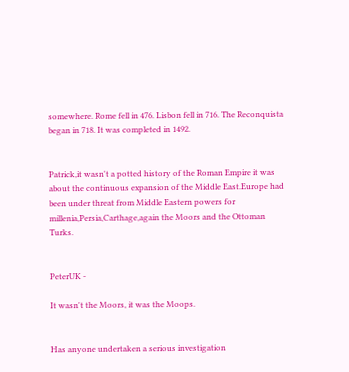somewhere. Rome fell in 476. Lisbon fell in 716. The Reconquista began in 718. It was completed in 1492.


Patrick,it wasn't a potted history of the Roman Empire it was about the continuous expansion of the Middle East.Europe had been under threat from Middle Eastern powers for millenia,Persia,Carthage,again the Moors and the Ottoman Turks.


PeterUK -

It wasn't the Moors, it was the Moops.


Has anyone undertaken a serious investigation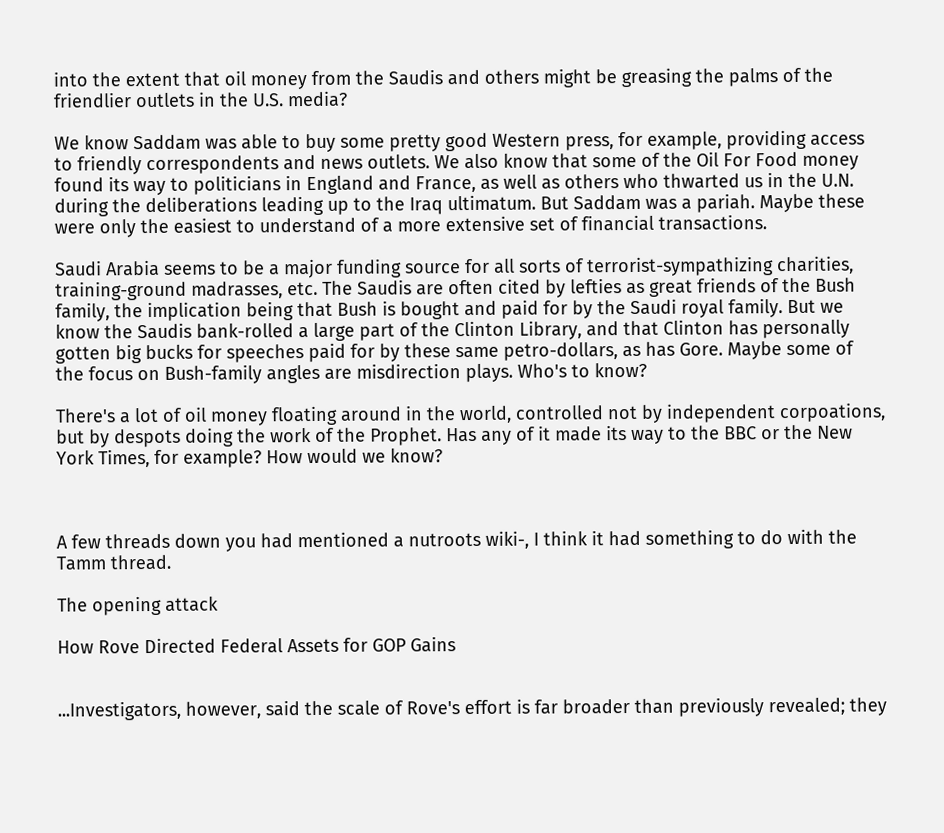into the extent that oil money from the Saudis and others might be greasing the palms of the friendlier outlets in the U.S. media?

We know Saddam was able to buy some pretty good Western press, for example, providing access to friendly correspondents and news outlets. We also know that some of the Oil For Food money found its way to politicians in England and France, as well as others who thwarted us in the U.N. during the deliberations leading up to the Iraq ultimatum. But Saddam was a pariah. Maybe these were only the easiest to understand of a more extensive set of financial transactions.

Saudi Arabia seems to be a major funding source for all sorts of terrorist-sympathizing charities, training-ground madrasses, etc. The Saudis are often cited by lefties as great friends of the Bush family, the implication being that Bush is bought and paid for by the Saudi royal family. But we know the Saudis bank-rolled a large part of the Clinton Library, and that Clinton has personally gotten big bucks for speeches paid for by these same petro-dollars, as has Gore. Maybe some of the focus on Bush-family angles are misdirection plays. Who's to know?

There's a lot of oil money floating around in the world, controlled not by independent corpoations, but by despots doing the work of the Prophet. Has any of it made its way to the BBC or the New York Times, for example? How would we know?



A few threads down you had mentioned a nutroots wiki-, I think it had something to do with the Tamm thread.

The opening attack

How Rove Directed Federal Assets for GOP Gains


...Investigators, however, said the scale of Rove's effort is far broader than previously revealed; they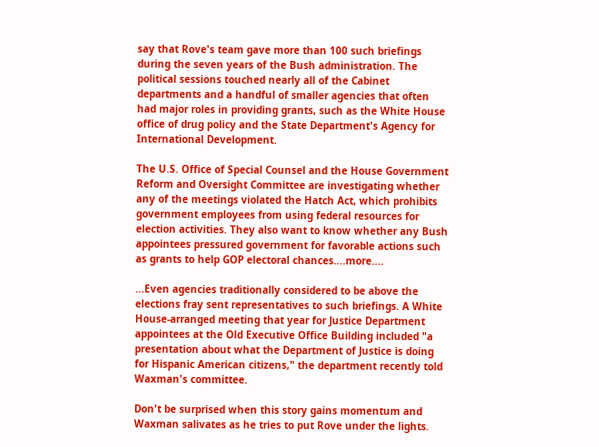say that Rove's team gave more than 100 such briefings during the seven years of the Bush administration. The political sessions touched nearly all of the Cabinet departments and a handful of smaller agencies that often had major roles in providing grants, such as the White House office of drug policy and the State Department's Agency for International Development.

The U.S. Office of Special Counsel and the House Government Reform and Oversight Committee are investigating whether any of the meetings violated the Hatch Act, which prohibits government employees from using federal resources for election activities. They also want to know whether any Bush appointees pressured government for favorable actions such as grants to help GOP electoral chances....more....

...Even agencies traditionally considered to be above the elections fray sent representatives to such briefings. A White House-arranged meeting that year for Justice Department appointees at the Old Executive Office Building included "a presentation about what the Department of Justice is doing for Hispanic American citizens," the department recently told Waxman's committee.

Don't be surprised when this story gains momentum and Waxman salivates as he tries to put Rove under the lights.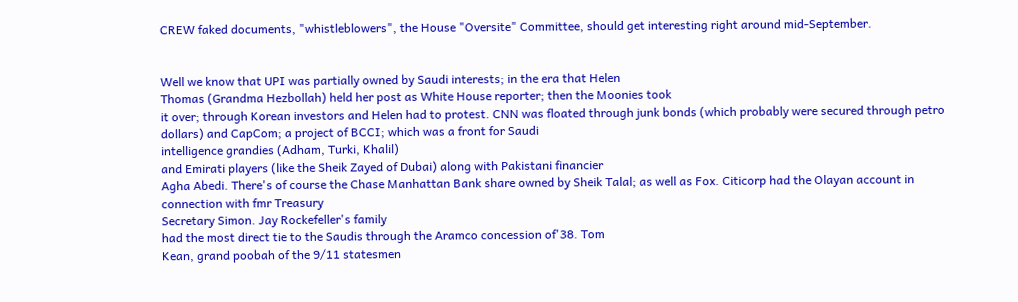CREW faked documents, "whistleblowers", the House "Oversite" Committee, should get interesting right around mid-September.


Well we know that UPI was partially owned by Saudi interests; in the era that Helen
Thomas (Grandma Hezbollah) held her post as White House reporter; then the Moonies took
it over; through Korean investors and Helen had to protest. CNN was floated through junk bonds (which probably were secured through petro dollars) and CapCom; a project of BCCI; which was a front for Saudi
intelligence grandies (Adham, Turki, Khalil)
and Emirati players (like the Sheik Zayed of Dubai) along with Pakistani financier
Agha Abedi. There's of course the Chase Manhattan Bank share owned by Sheik Talal; as well as Fox. Citicorp had the Olayan account in connection with fmr Treasury
Secretary Simon. Jay Rockefeller's family
had the most direct tie to the Saudis through the Aramco concession of'38. Tom
Kean, grand poobah of the 9/11 statesmen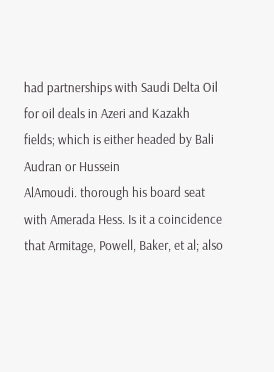had partnerships with Saudi Delta Oil for oil deals in Azeri and Kazakh fields; which is either headed by Bali Audran or Hussein
AlAmoudi. thorough his board seat with Amerada Hess. Is it a coincidence that Armitage, Powell, Baker, et al; also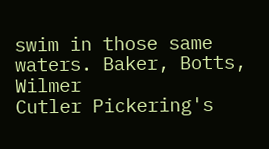swim in those same waters. Baker, Botts, Wilmer
Cutler Pickering's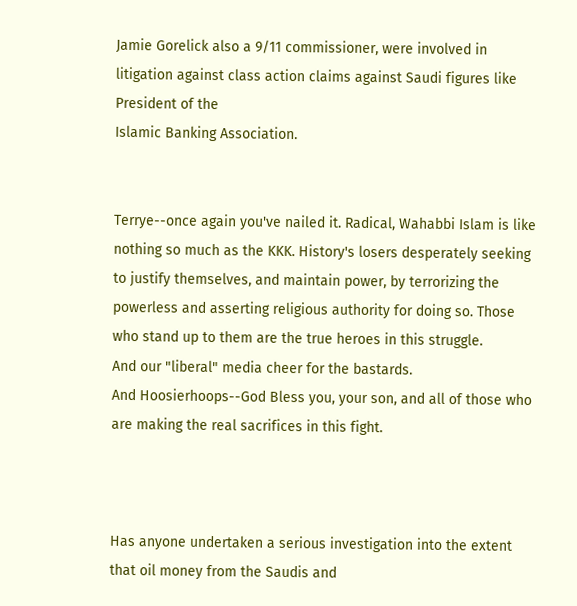Jamie Gorelick also a 9/11 commissioner, were involved in litigation against class action claims against Saudi figures like President of the
Islamic Banking Association.


Terrye--once again you've nailed it. Radical, Wahabbi Islam is like nothing so much as the KKK. History's losers desperately seeking to justify themselves, and maintain power, by terrorizing the powerless and asserting religious authority for doing so. Those who stand up to them are the true heroes in this struggle.
And our "liberal" media cheer for the bastards.
And Hoosierhoops--God Bless you, your son, and all of those who are making the real sacrifices in this fight.



Has anyone undertaken a serious investigation into the extent that oil money from the Saudis and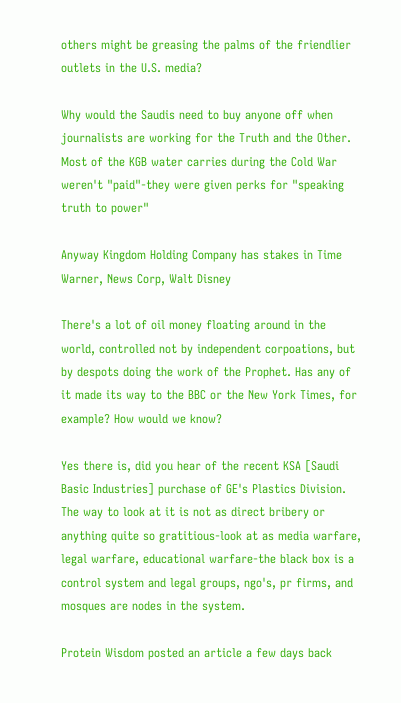others might be greasing the palms of the friendlier outlets in the U.S. media?

Why would the Saudis need to buy anyone off when journalists are working for the Truth and the Other. Most of the KGB water carries during the Cold War weren't "paid"-they were given perks for "speaking truth to power"

Anyway Kingdom Holding Company has stakes in Time Warner, News Corp, Walt Disney

There's a lot of oil money floating around in the world, controlled not by independent corpoations, but by despots doing the work of the Prophet. Has any of it made its way to the BBC or the New York Times, for example? How would we know?

Yes there is, did you hear of the recent KSA [Saudi Basic Industries] purchase of GE's Plastics Division. The way to look at it is not as direct bribery or anything quite so gratitious-look at as media warfare, legal warfare, educational warfare-the black box is a control system and legal groups, ngo's, pr firms, and mosques are nodes in the system.

Protein Wisdom posted an article a few days back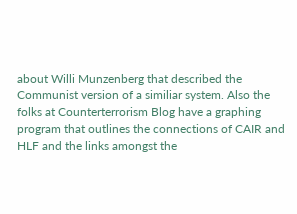about Willi Munzenberg that described the Communist version of a similiar system. Also the folks at Counterterrorism Blog have a graphing program that outlines the connections of CAIR and HLF and the links amongst the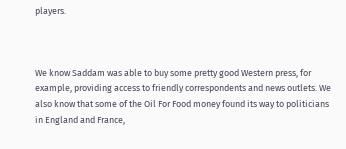players.



We know Saddam was able to buy some pretty good Western press, for example, providing access to friendly correspondents and news outlets. We also know that some of the Oil For Food money found its way to politicians in England and France,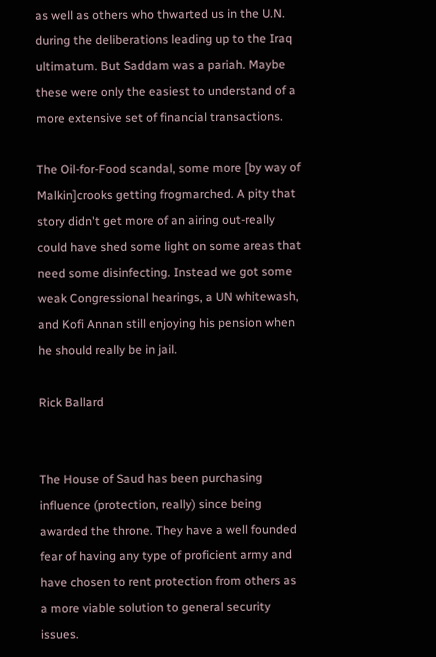as well as others who thwarted us in the U.N. during the deliberations leading up to the Iraq ultimatum. But Saddam was a pariah. Maybe these were only the easiest to understand of a more extensive set of financial transactions.

The Oil-for-Food scandal, some more [by way of Malkin]crooks getting frogmarched. A pity that story didn't get more of an airing out-really could have shed some light on some areas that need some disinfecting. Instead we got some weak Congressional hearings, a UN whitewash, and Kofi Annan still enjoying his pension when he should really be in jail.

Rick Ballard


The House of Saud has been purchasing influence (protection, really) since being awarded the throne. They have a well founded fear of having any type of proficient army and have chosen to rent protection from others as a more viable solution to general security issues.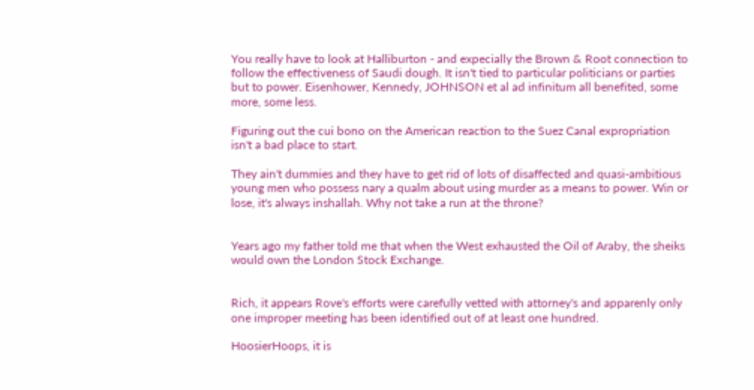You really have to look at Halliburton - and expecially the Brown & Root connection to follow the effectiveness of Saudi dough. It isn't tied to particular politicians or parties but to power. Eisenhower, Kennedy, JOHNSON et al ad infinitum all benefited, some more, some less.

Figuring out the cui bono on the American reaction to the Suez Canal expropriation isn't a bad place to start.

They ain't dummies and they have to get rid of lots of disaffected and quasi-ambitious young men who possess nary a qualm about using murder as a means to power. Win or lose, it's always inshallah. Why not take a run at the throne?


Years ago my father told me that when the West exhausted the Oil of Araby, the sheiks would own the London Stock Exchange.


Rich, it appears Rove's efforts were carefully vetted with attorney's and apparenly only one improper meeting has been identified out of at least one hundred.

HoosierHoops, it is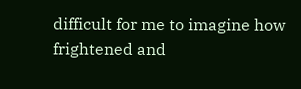difficult for me to imagine how frightened and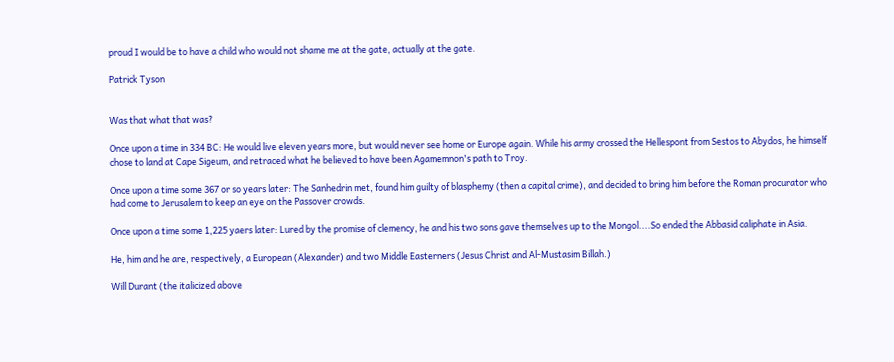proud I would be to have a child who would not shame me at the gate, actually at the gate.

Patrick Tyson


Was that what that was?

Once upon a time in 334 BC: He would live eleven years more, but would never see home or Europe again. While his army crossed the Hellespont from Sestos to Abydos, he himself chose to land at Cape Sigeum, and retraced what he believed to have been Agamemnon's path to Troy.

Once upon a time some 367 or so years later: The Sanhedrin met, found him guilty of blasphemy (then a capital crime), and decided to bring him before the Roman procurator who had come to Jerusalem to keep an eye on the Passover crowds.

Once upon a time some 1,225 yaers later: Lured by the promise of clemency, he and his two sons gave themselves up to the Mongol....So ended the Abbasid caliphate in Asia.

He, him and he are, respectively, a European (Alexander) and two Middle Easterners (Jesus Christ and Al-Mustasim Billah.)

Will Durant (the italicized above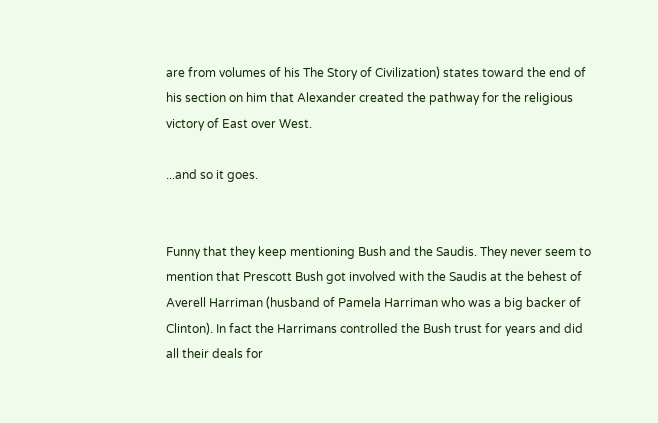are from volumes of his The Story of Civilization) states toward the end of his section on him that Alexander created the pathway for the religious victory of East over West.

...and so it goes.


Funny that they keep mentioning Bush and the Saudis. They never seem to mention that Prescott Bush got involved with the Saudis at the behest of Averell Harriman (husband of Pamela Harriman who was a big backer of Clinton). In fact the Harrimans controlled the Bush trust for years and did all their deals for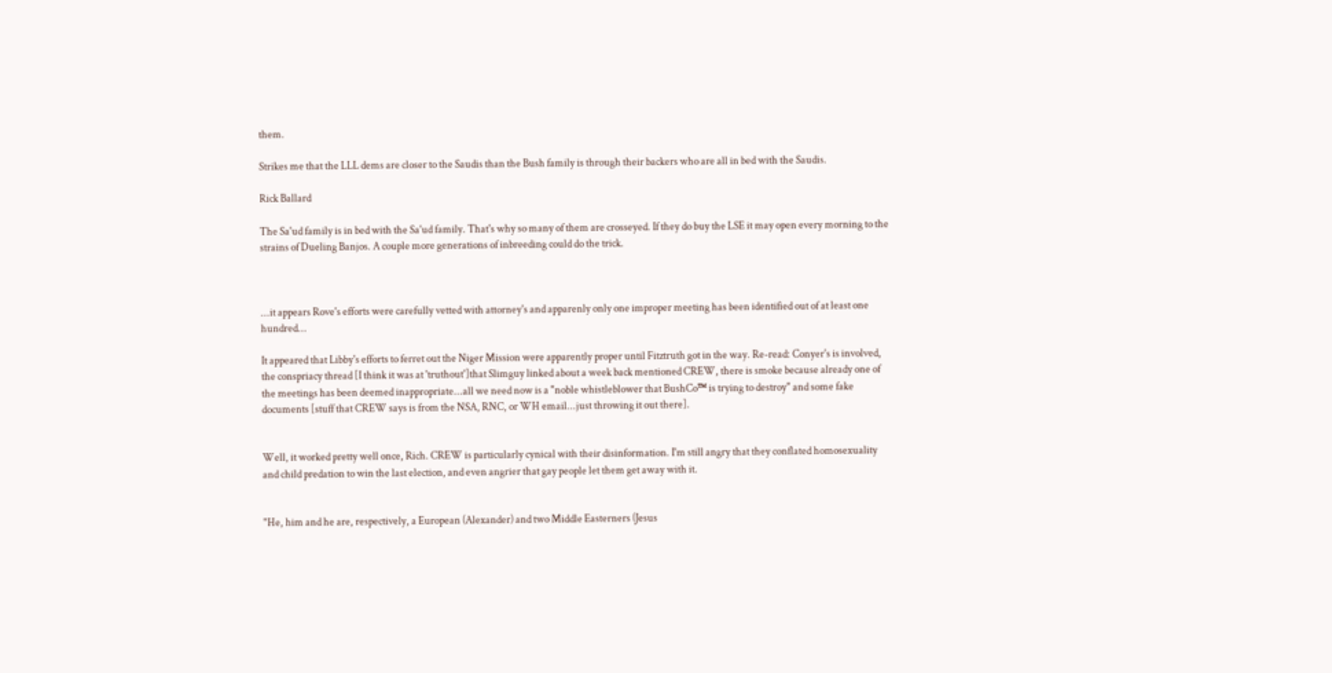them.

Strikes me that the LLL dems are closer to the Saudis than the Bush family is through their backers who are all in bed with the Saudis.

Rick Ballard

The Sa'ud family is in bed with the Sa'ud family. That's why so many of them are crosseyed. If they do buy the LSE it may open every morning to the strains of Dueling Banjos. A couple more generations of inbreeding could do the trick.



...it appears Rove's efforts were carefully vetted with attorney's and apparenly only one improper meeting has been identified out of at least one hundred...

It appeared that Libby's efforts to ferret out the Niger Mission were apparently proper until Fitztruth got in the way. Re-read: Conyer's is involved, the conspriacy thread [I think it was at 'truthout']that Slimguy linked about a week back mentioned CREW, there is smoke because already one of the meetings has been deemed inappropriate...all we need now is a "noble whistleblower that BushCo™ is trying to destroy" and some fake documents [stuff that CREW says is from the NSA, RNC, or WH email...just throwing it out there].


Well, it worked pretty well once, Rich. CREW is particularly cynical with their disinformation. I'm still angry that they conflated homosexuality and child predation to win the last election, and even angrier that gay people let them get away with it.


"He, him and he are, respectively, a European (Alexander) and two Middle Easterners (Jesus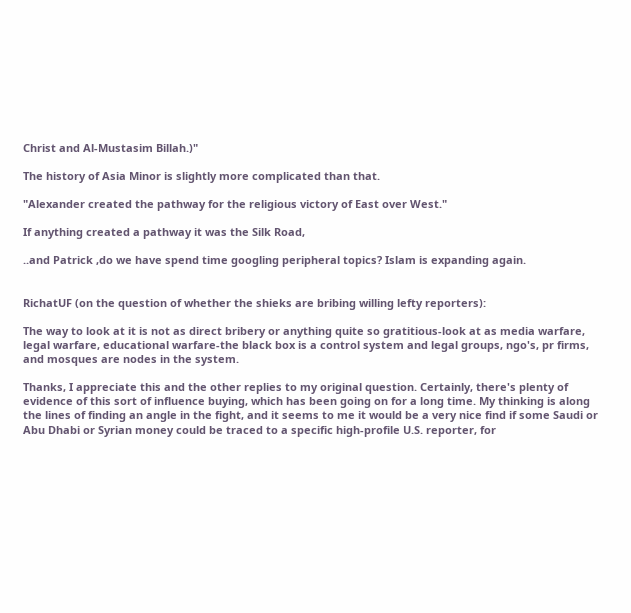Christ and Al-Mustasim Billah.)"

The history of Asia Minor is slightly more complicated than that.

"Alexander created the pathway for the religious victory of East over West."

If anything created a pathway it was the Silk Road,

..and Patrick ,do we have spend time googling peripheral topics? Islam is expanding again.


RichatUF (on the question of whether the shieks are bribing willing lefty reporters):

The way to look at it is not as direct bribery or anything quite so gratitious-look at as media warfare, legal warfare, educational warfare-the black box is a control system and legal groups, ngo's, pr firms, and mosques are nodes in the system.

Thanks, I appreciate this and the other replies to my original question. Certainly, there's plenty of evidence of this sort of influence buying, which has been going on for a long time. My thinking is along the lines of finding an angle in the fight, and it seems to me it would be a very nice find if some Saudi or Abu Dhabi or Syrian money could be traced to a specific high-profile U.S. reporter, for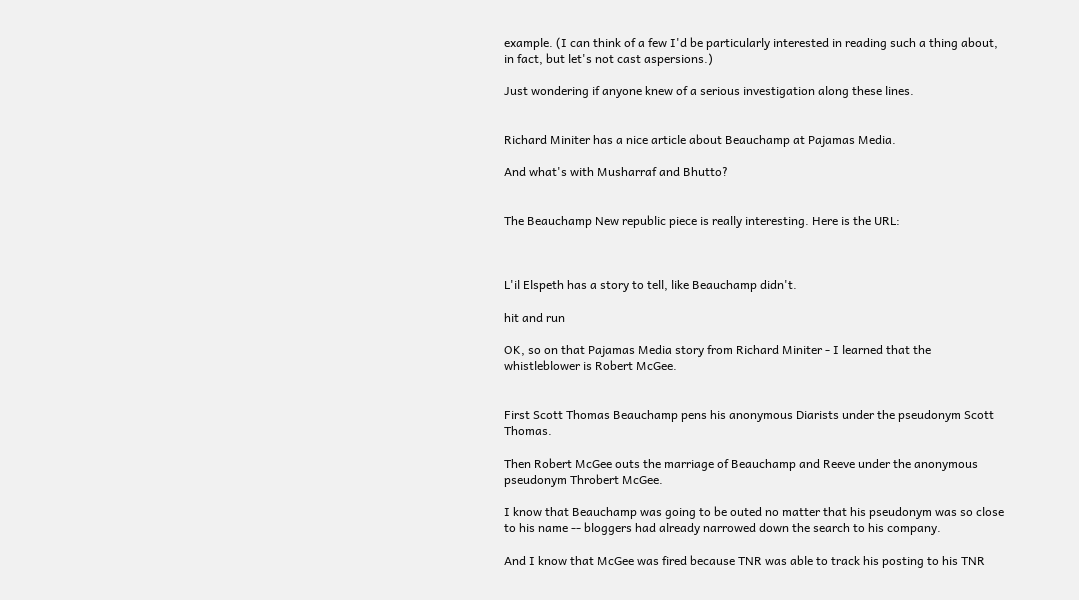example. (I can think of a few I'd be particularly interested in reading such a thing about, in fact, but let's not cast aspersions.)

Just wondering if anyone knew of a serious investigation along these lines.


Richard Miniter has a nice article about Beauchamp at Pajamas Media.

And what's with Musharraf and Bhutto?


The Beauchamp New republic piece is really interesting. Here is the URL:



L'il Elspeth has a story to tell, like Beauchamp didn't.

hit and run

OK, so on that Pajamas Media story from Richard Miniter - I learned that the whistleblower is Robert McGee.


First Scott Thomas Beauchamp pens his anonymous Diarists under the pseudonym Scott Thomas.

Then Robert McGee outs the marriage of Beauchamp and Reeve under the anonymous pseudonym Throbert McGee.

I know that Beauchamp was going to be outed no matter that his pseudonym was so close to his name -- bloggers had already narrowed down the search to his company.

And I know that McGee was fired because TNR was able to track his posting to his TNR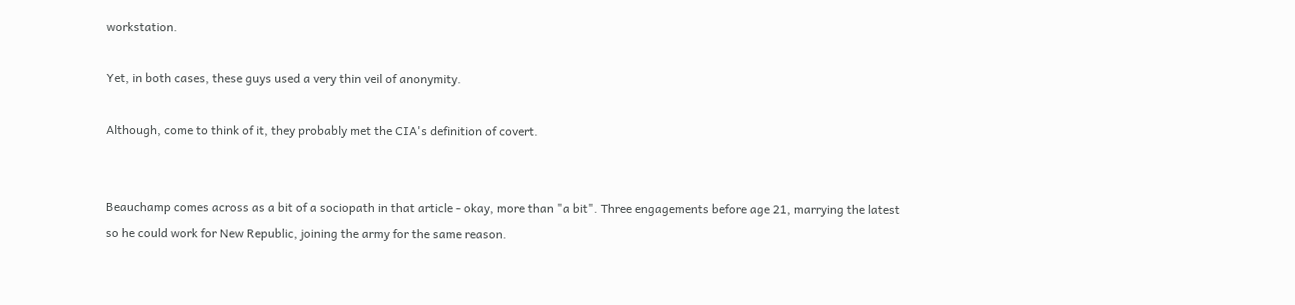workstation.

Yet, in both cases, these guys used a very thin veil of anonymity.

Although, come to think of it, they probably met the CIA's definition of covert.


Beauchamp comes across as a bit of a sociopath in that article - okay, more than "a bit". Three engagements before age 21, marrying the latest so he could work for New Republic, joining the army for the same reason.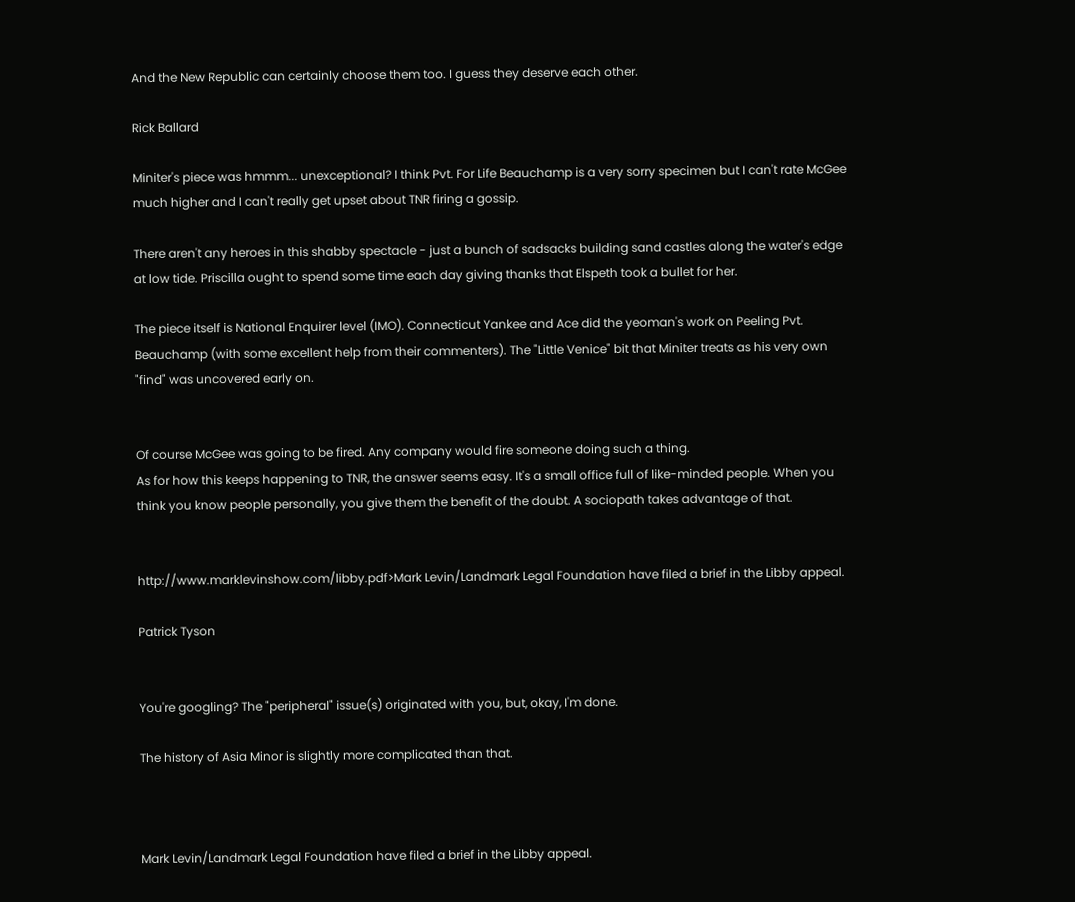And the New Republic can certainly choose them too. I guess they deserve each other.

Rick Ballard

Miniter's piece was hmmm... unexceptional? I think Pvt. For Life Beauchamp is a very sorry specimen but I can't rate McGee much higher and I can't really get upset about TNR firing a gossip.

There aren't any heroes in this shabby spectacle - just a bunch of sadsacks building sand castles along the water's edge at low tide. Priscilla ought to spend some time each day giving thanks that Elspeth took a bullet for her.

The piece itself is National Enquirer level (IMO). Connecticut Yankee and Ace did the yeoman's work on Peeling Pvt. Beauchamp (with some excellent help from their commenters). The "Little Venice" bit that Miniter treats as his very own "find" was uncovered early on.


Of course McGee was going to be fired. Any company would fire someone doing such a thing.
As for how this keeps happening to TNR, the answer seems easy. It's a small office full of like-minded people. When you think you know people personally, you give them the benefit of the doubt. A sociopath takes advantage of that.


http://www.marklevinshow.com/libby.pdf>Mark Levin/Landmark Legal Foundation have filed a brief in the Libby appeal.

Patrick Tyson


You're googling? The "peripheral" issue(s) originated with you, but, okay, I'm done.

The history of Asia Minor is slightly more complicated than that.



Mark Levin/Landmark Legal Foundation have filed a brief in the Libby appeal.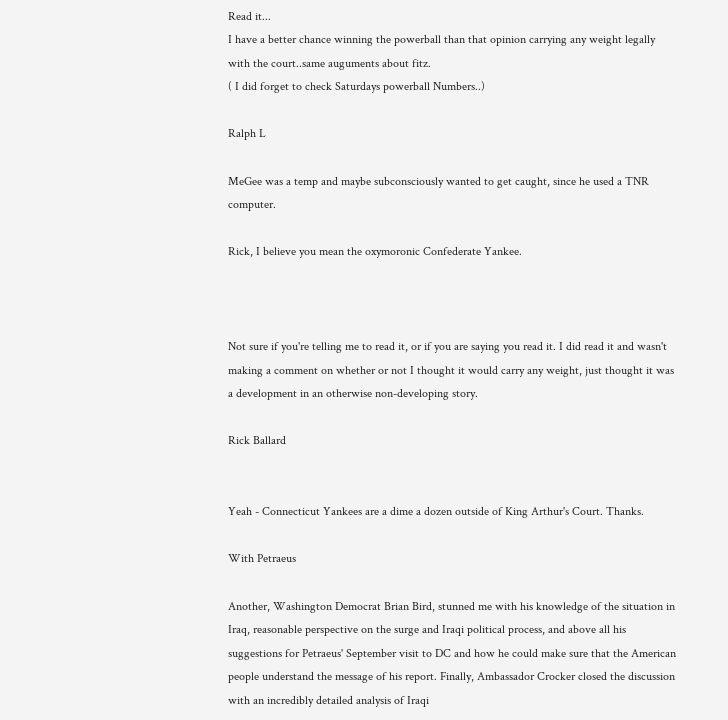Read it...
I have a better chance winning the powerball than that opinion carrying any weight legally
with the court..same auguments about fitz.
( I did forget to check Saturdays powerball Numbers..)

Ralph L

MeGee was a temp and maybe subconsciously wanted to get caught, since he used a TNR computer.

Rick, I believe you mean the oxymoronic Confederate Yankee.



Not sure if you're telling me to read it, or if you are saying you read it. I did read it and wasn't making a comment on whether or not I thought it would carry any weight, just thought it was a development in an otherwise non-developing story.

Rick Ballard


Yeah - Connecticut Yankees are a dime a dozen outside of King Arthur's Court. Thanks.

With Petraeus

Another, Washington Democrat Brian Bird, stunned me with his knowledge of the situation in Iraq, reasonable perspective on the surge and Iraqi political process, and above all his suggestions for Petraeus' September visit to DC and how he could make sure that the American people understand the message of his report. Finally, Ambassador Crocker closed the discussion with an incredibly detailed analysis of Iraqi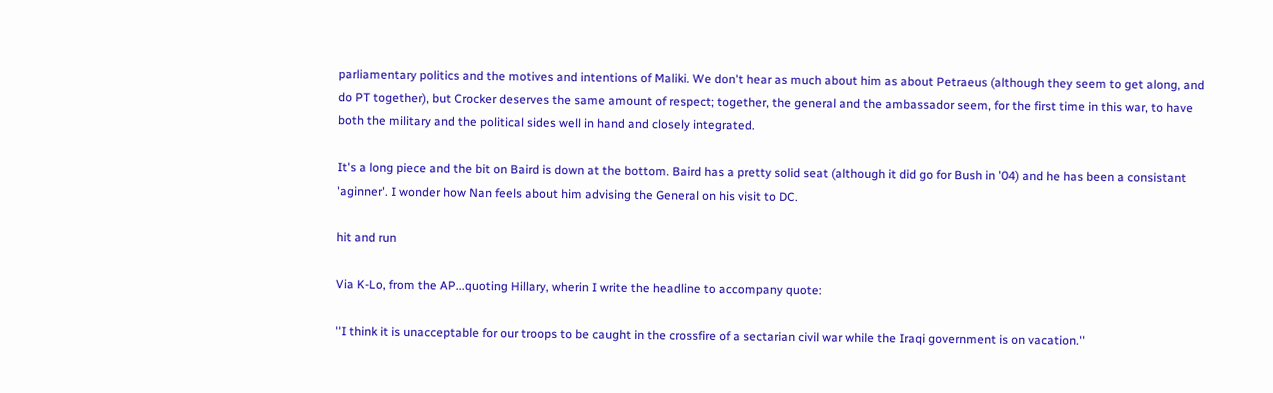parliamentary politics and the motives and intentions of Maliki. We don't hear as much about him as about Petraeus (although they seem to get along, and do PT together), but Crocker deserves the same amount of respect; together, the general and the ambassador seem, for the first time in this war, to have both the military and the political sides well in hand and closely integrated.

It's a long piece and the bit on Baird is down at the bottom. Baird has a pretty solid seat (although it did go for Bush in '04) and he has been a consistant 'aginner'. I wonder how Nan feels about him advising the General on his visit to DC.

hit and run

Via K-Lo, from the AP...quoting Hillary, wherin I write the headline to accompany quote:

''I think it is unacceptable for our troops to be caught in the crossfire of a sectarian civil war while the Iraqi government is on vacation.''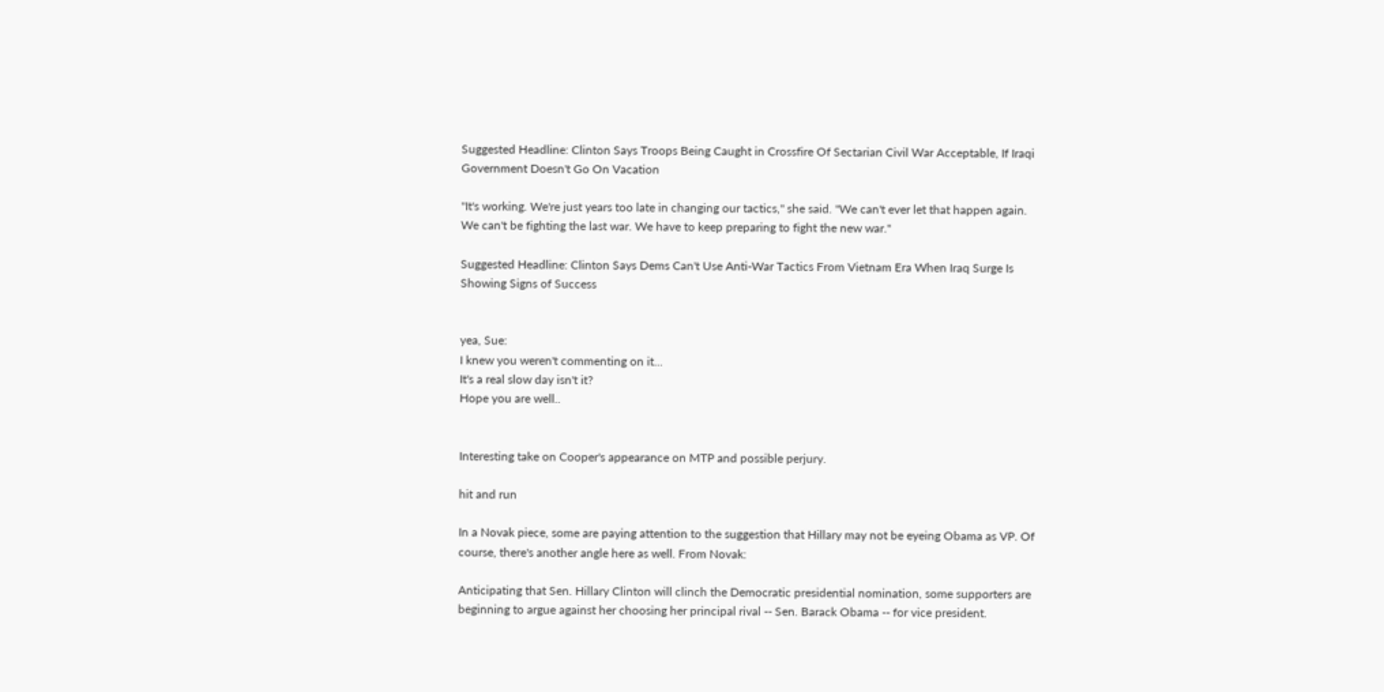Suggested Headline: Clinton Says Troops Being Caught in Crossfire Of Sectarian Civil War Acceptable, If Iraqi Government Doesn't Go On Vacation

''It's working. We're just years too late in changing our tactics,'' she said. ''We can't ever let that happen again. We can't be fighting the last war. We have to keep preparing to fight the new war.''

Suggested Headline: Clinton Says Dems Can't Use Anti-War Tactics From Vietnam Era When Iraq Surge Is Showing Signs of Success


yea, Sue:
I knew you weren't commenting on it...
It's a real slow day isn't it?
Hope you are well..


Interesting take on Cooper's appearance on MTP and possible perjury.

hit and run

In a Novak piece, some are paying attention to the suggestion that Hillary may not be eyeing Obama as VP. Of course, there's another angle here as well. From Novak:

Anticipating that Sen. Hillary Clinton will clinch the Democratic presidential nomination, some supporters are beginning to argue against her choosing her principal rival -- Sen. Barack Obama -- for vice president.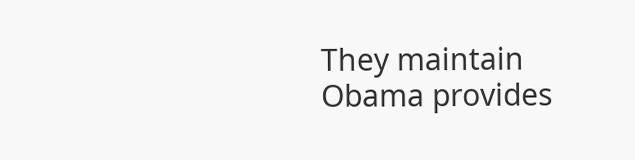They maintain Obama provides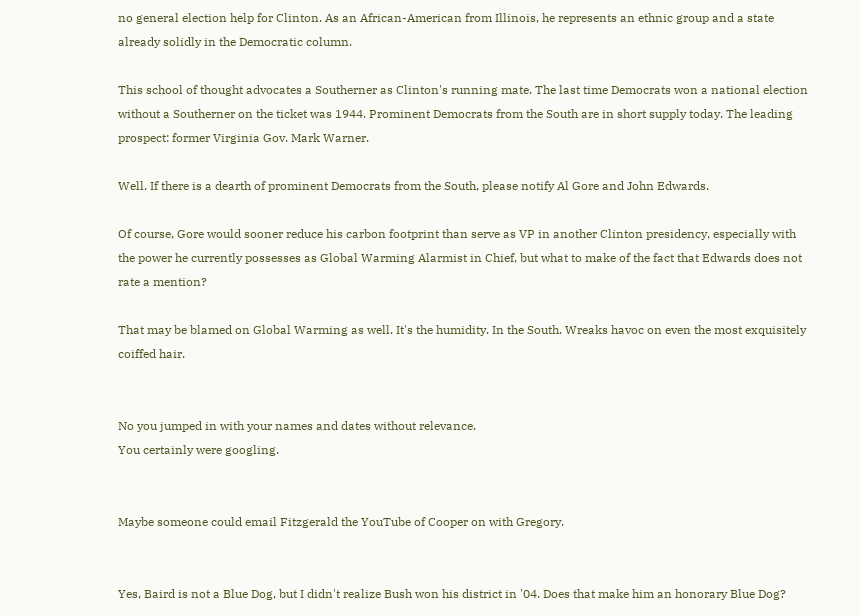no general election help for Clinton. As an African-American from Illinois, he represents an ethnic group and a state already solidly in the Democratic column.

This school of thought advocates a Southerner as Clinton's running mate. The last time Democrats won a national election without a Southerner on the ticket was 1944. Prominent Democrats from the South are in short supply today. The leading prospect: former Virginia Gov. Mark Warner.

Well. If there is a dearth of prominent Democrats from the South, please notify Al Gore and John Edwards.

Of course, Gore would sooner reduce his carbon footprint than serve as VP in another Clinton presidency, especially with the power he currently possesses as Global Warming Alarmist in Chief, but what to make of the fact that Edwards does not rate a mention?

That may be blamed on Global Warming as well. It's the humidity. In the South. Wreaks havoc on even the most exquisitely coiffed hair.


No you jumped in with your names and dates without relevance.
You certainly were googling.


Maybe someone could email Fitzgerald the YouTube of Cooper on with Gregory.


Yes, Baird is not a Blue Dog, but I didn't realize Bush won his district in '04. Does that make him an honorary Blue Dog?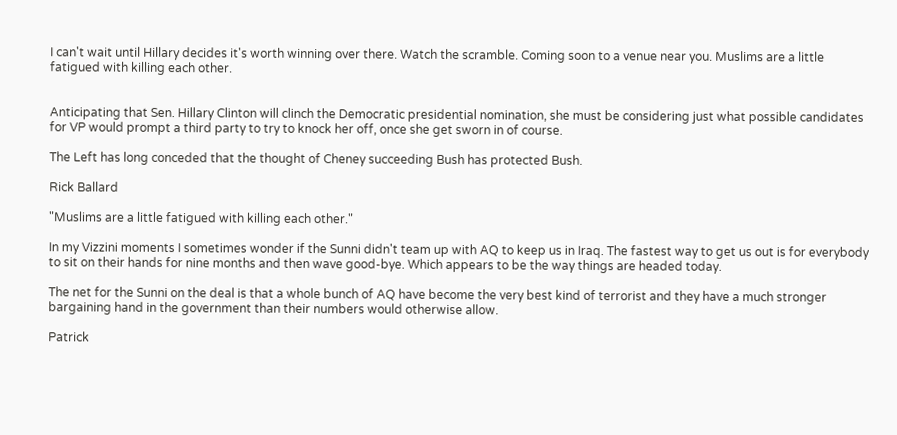I can't wait until Hillary decides it's worth winning over there. Watch the scramble. Coming soon to a venue near you. Muslims are a little fatigued with killing each other.


Anticipating that Sen. Hillary Clinton will clinch the Democratic presidential nomination, she must be considering just what possible candidates for VP would prompt a third party to try to knock her off, once she get sworn in of course.

The Left has long conceded that the thought of Cheney succeeding Bush has protected Bush.

Rick Ballard

"Muslims are a little fatigued with killing each other."

In my Vizzini moments I sometimes wonder if the Sunni didn't team up with AQ to keep us in Iraq. The fastest way to get us out is for everybody to sit on their hands for nine months and then wave good-bye. Which appears to be the way things are headed today.

The net for the Sunni on the deal is that a whole bunch of AQ have become the very best kind of terrorist and they have a much stronger bargaining hand in the government than their numbers would otherwise allow.

Patrick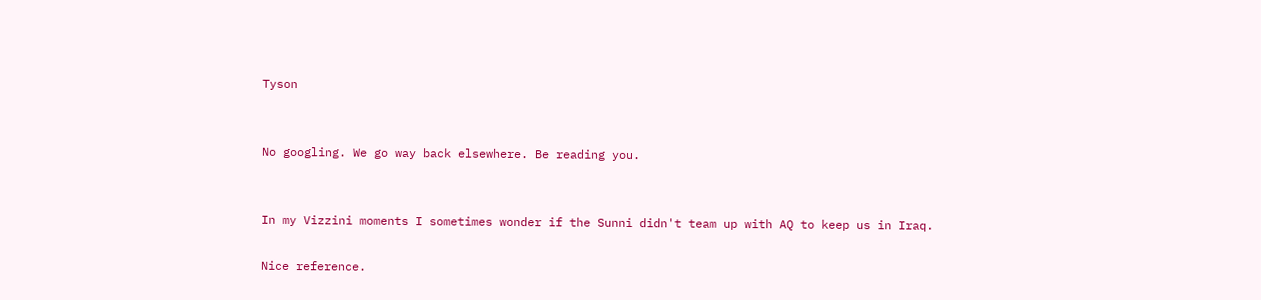Tyson


No googling. We go way back elsewhere. Be reading you.


In my Vizzini moments I sometimes wonder if the Sunni didn't team up with AQ to keep us in Iraq.

Nice reference.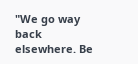"We go way back elsewhere. Be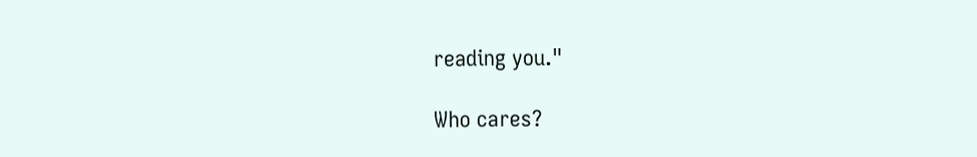reading you."

Who cares?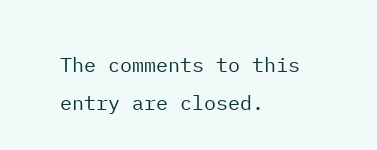The comments to this entry are closed.